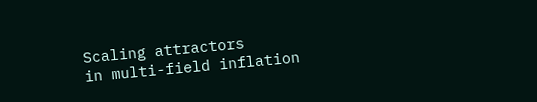Scaling attractors
in multi-field inflation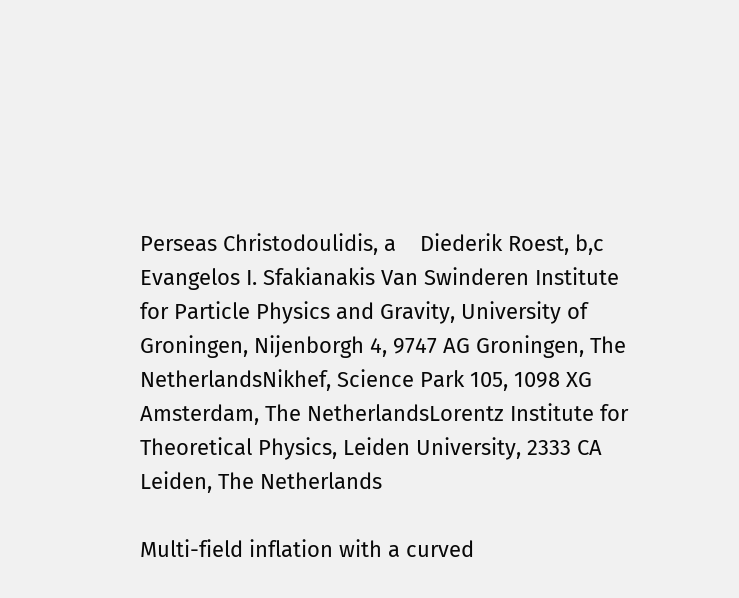Perseas Christodoulidis, a    Diederik Roest, b,c    Evangelos I. Sfakianakis Van Swinderen Institute for Particle Physics and Gravity, University of Groningen, Nijenborgh 4, 9747 AG Groningen, The NetherlandsNikhef, Science Park 105, 1098 XG Amsterdam, The NetherlandsLorentz Institute for Theoretical Physics, Leiden University, 2333 CA Leiden, The Netherlands

Multi-field inflation with a curved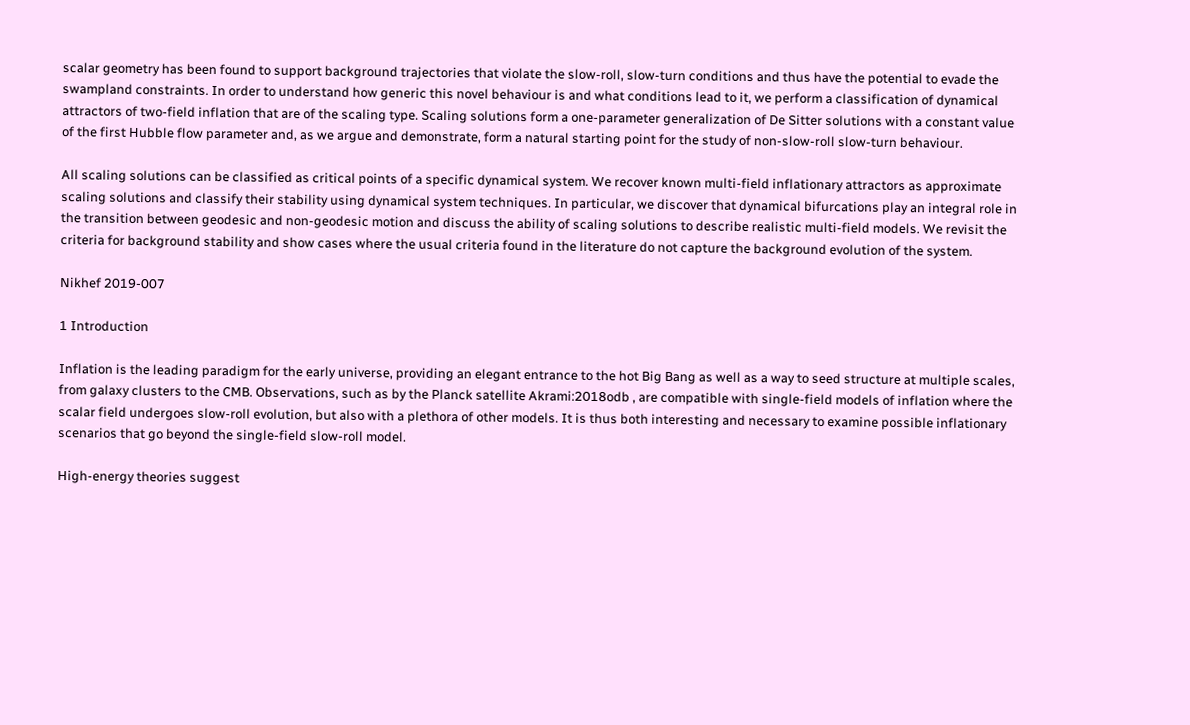scalar geometry has been found to support background trajectories that violate the slow-roll, slow-turn conditions and thus have the potential to evade the swampland constraints. In order to understand how generic this novel behaviour is and what conditions lead to it, we perform a classification of dynamical attractors of two-field inflation that are of the scaling type. Scaling solutions form a one-parameter generalization of De Sitter solutions with a constant value of the first Hubble flow parameter and, as we argue and demonstrate, form a natural starting point for the study of non-slow-roll slow-turn behaviour.

All scaling solutions can be classified as critical points of a specific dynamical system. We recover known multi-field inflationary attractors as approximate scaling solutions and classify their stability using dynamical system techniques. In particular, we discover that dynamical bifurcations play an integral role in the transition between geodesic and non-geodesic motion and discuss the ability of scaling solutions to describe realistic multi-field models. We revisit the criteria for background stability and show cases where the usual criteria found in the literature do not capture the background evolution of the system.

Nikhef 2019-007

1 Introduction

Inflation is the leading paradigm for the early universe, providing an elegant entrance to the hot Big Bang as well as a way to seed structure at multiple scales, from galaxy clusters to the CMB. Observations, such as by the Planck satellite Akrami:2018odb , are compatible with single-field models of inflation where the scalar field undergoes slow-roll evolution, but also with a plethora of other models. It is thus both interesting and necessary to examine possible inflationary scenarios that go beyond the single-field slow-roll model.

High-energy theories suggest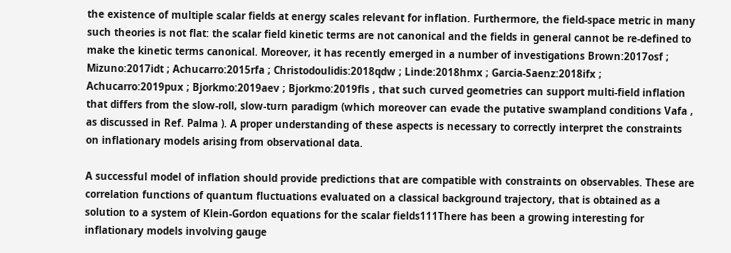the existence of multiple scalar fields at energy scales relevant for inflation. Furthermore, the field-space metric in many such theories is not flat: the scalar field kinetic terms are not canonical and the fields in general cannot be re-defined to make the kinetic terms canonical. Moreover, it has recently emerged in a number of investigations Brown:2017osf ; Mizuno:2017idt ; Achucarro:2015rfa ; Christodoulidis:2018qdw ; Linde:2018hmx ; Garcia-Saenz:2018ifx ; Achucarro:2019pux ; Bjorkmo:2019aev ; Bjorkmo:2019fls , that such curved geometries can support multi-field inflation that differs from the slow-roll, slow-turn paradigm (which moreover can evade the putative swampland conditions Vafa , as discussed in Ref. Palma ). A proper understanding of these aspects is necessary to correctly interpret the constraints on inflationary models arising from observational data.

A successful model of inflation should provide predictions that are compatible with constraints on observables. These are correlation functions of quantum fluctuations evaluated on a classical background trajectory, that is obtained as a solution to a system of Klein-Gordon equations for the scalar fields111There has been a growing interesting for inflationary models involving gauge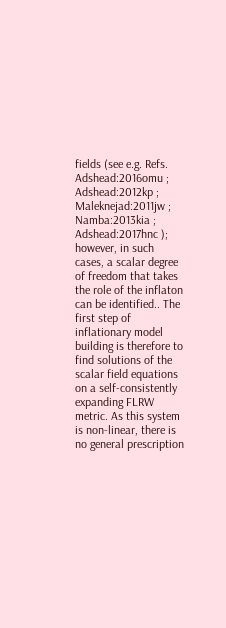fields (see e.g. Refs. Adshead:2016omu ; Adshead:2012kp ; Maleknejad:2011jw ; Namba:2013kia ; Adshead:2017hnc ); however, in such cases, a scalar degree of freedom that takes the role of the inflaton can be identified.. The first step of inflationary model building is therefore to find solutions of the scalar field equations on a self-consistently expanding FLRW metric. As this system is non-linear, there is no general prescription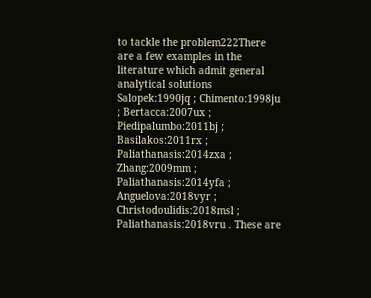to tackle the problem222There are a few examples in the literature which admit general analytical solutions Salopek:1990jq ; Chimento:1998ju ; Bertacca:2007ux ; Piedipalumbo:2011bj ; Basilakos:2011rx ; Paliathanasis:2014zxa ; Zhang:2009mm ; Paliathanasis:2014yfa ; Anguelova:2018vyr ; Christodoulidis:2018msl ; Paliathanasis:2018vru . These are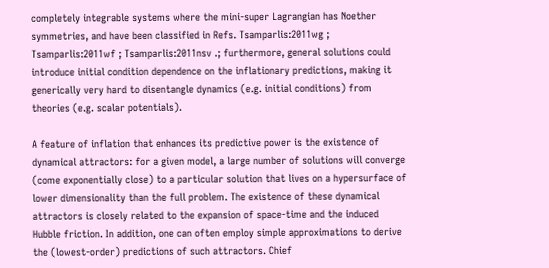completely integrable systems where the mini-super Lagrangian has Noether symmetries, and have been classified in Refs. Tsamparlis:2011wg ; Tsamparlis:2011wf ; Tsamparlis:2011nsv .; furthermore, general solutions could introduce initial condition dependence on the inflationary predictions, making it generically very hard to disentangle dynamics (e.g. initial conditions) from theories (e.g. scalar potentials).

A feature of inflation that enhances its predictive power is the existence of dynamical attractors: for a given model, a large number of solutions will converge (come exponentially close) to a particular solution that lives on a hypersurface of lower dimensionality than the full problem. The existence of these dynamical attractors is closely related to the expansion of space-time and the induced Hubble friction. In addition, one can often employ simple approximations to derive the (lowest-order) predictions of such attractors. Chief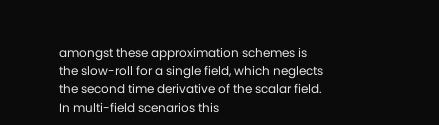amongst these approximation schemes is the slow-roll for a single field, which neglects the second time derivative of the scalar field. In multi-field scenarios this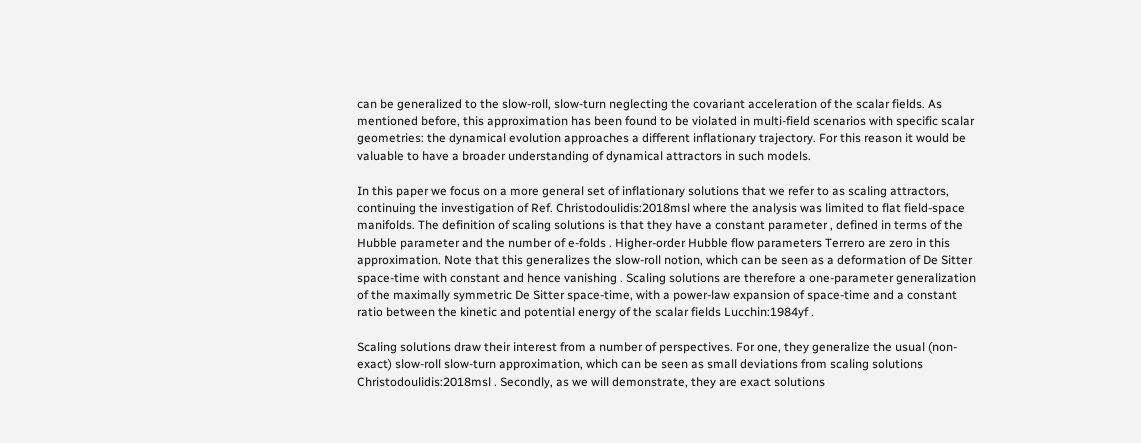can be generalized to the slow-roll, slow-turn neglecting the covariant acceleration of the scalar fields. As mentioned before, this approximation has been found to be violated in multi-field scenarios with specific scalar geometries: the dynamical evolution approaches a different inflationary trajectory. For this reason it would be valuable to have a broader understanding of dynamical attractors in such models.

In this paper we focus on a more general set of inflationary solutions that we refer to as scaling attractors, continuing the investigation of Ref. Christodoulidis:2018msl where the analysis was limited to flat field-space manifolds. The definition of scaling solutions is that they have a constant parameter , defined in terms of the Hubble parameter and the number of e-folds . Higher-order Hubble flow parameters Terrero are zero in this approximation. Note that this generalizes the slow-roll notion, which can be seen as a deformation of De Sitter space-time with constant and hence vanishing . Scaling solutions are therefore a one-parameter generalization of the maximally symmetric De Sitter space-time, with a power-law expansion of space-time and a constant ratio between the kinetic and potential energy of the scalar fields Lucchin:1984yf .

Scaling solutions draw their interest from a number of perspectives. For one, they generalize the usual (non-exact) slow-roll slow-turn approximation, which can be seen as small deviations from scaling solutions Christodoulidis:2018msl . Secondly, as we will demonstrate, they are exact solutions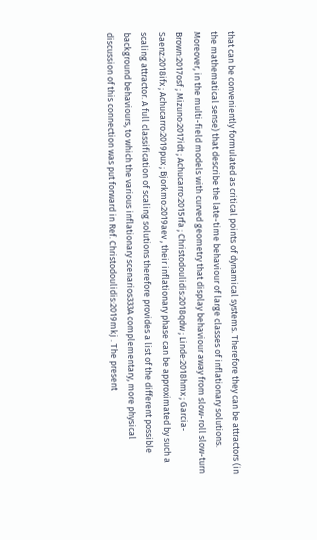that can be conveniently formulated as critical points of dynamical systems. Therefore they can be attractors (in the mathematical sense) that describe the late-time behaviour of large classes of inflationary solutions. Moreover, in the multi-field models with curved geometry that display behaviour away from slow-roll slow-turn Brown:2017osf ; Mizuno:2017idt ; Achucarro:2015rfa ; Christodoulidis:2018qdw ; Linde:2018hmx ; Garcia-Saenz:2018ifx ; Achucarro:2019pux ; Bjorkmo:2019aev , their inflationary phase can be approximated by such a scaling attractor. A full classification of scaling solutions therefore provides a list of the different possible background behaviours, to which the various inflationary scenarios333A complementary, more physical discussion of this connection was put forward in Ref. Christodoulidis:2019mkj . The present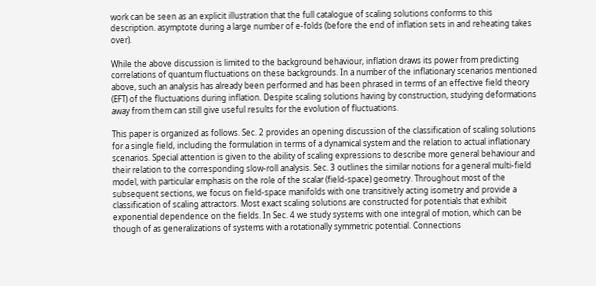work can be seen as an explicit illustration that the full catalogue of scaling solutions conforms to this description. asymptote during a large number of e-folds (before the end of inflation sets in and reheating takes over).

While the above discussion is limited to the background behaviour, inflation draws its power from predicting correlations of quantum fluctuations on these backgrounds. In a number of the inflationary scenarios mentioned above, such an analysis has already been performed and has been phrased in terms of an effective field theory (EFT) of the fluctuations during inflation. Despite scaling solutions having by construction, studying deformations away from them can still give useful results for the evolution of fluctuations.

This paper is organized as follows. Sec. 2 provides an opening discussion of the classification of scaling solutions for a single field, including the formulation in terms of a dynamical system and the relation to actual inflationary scenarios. Special attention is given to the ability of scaling expressions to describe more general behaviour and their relation to the corresponding slow-roll analysis. Sec. 3 outlines the similar notions for a general multi-field model, with particular emphasis on the role of the scalar (field-space) geometry. Throughout most of the subsequent sections, we focus on field-space manifolds with one transitively acting isometry and provide a classification of scaling attractors. Most exact scaling solutions are constructed for potentials that exhibit exponential dependence on the fields. In Sec. 4 we study systems with one integral of motion, which can be though of as generalizations of systems with a rotationally symmetric potential. Connections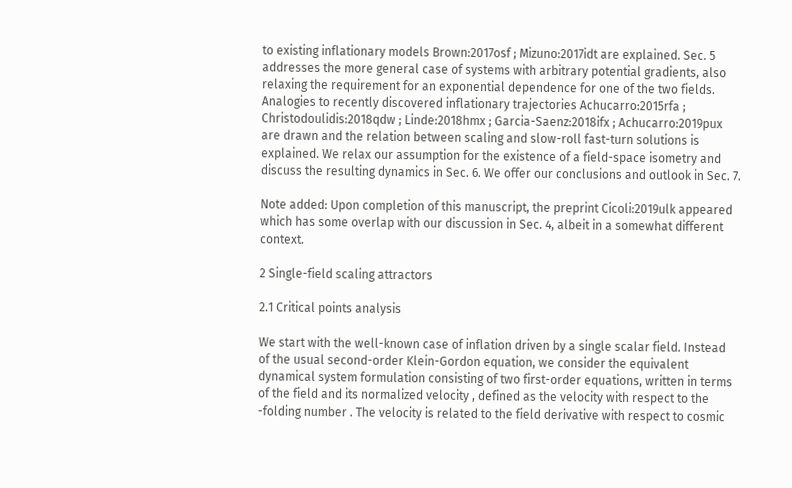to existing inflationary models Brown:2017osf ; Mizuno:2017idt are explained. Sec. 5 addresses the more general case of systems with arbitrary potential gradients, also relaxing the requirement for an exponential dependence for one of the two fields. Analogies to recently discovered inflationary trajectories Achucarro:2015rfa ; Christodoulidis:2018qdw ; Linde:2018hmx ; Garcia-Saenz:2018ifx ; Achucarro:2019pux are drawn and the relation between scaling and slow-roll fast-turn solutions is explained. We relax our assumption for the existence of a field-space isometry and discuss the resulting dynamics in Sec. 6. We offer our conclusions and outlook in Sec. 7.

Note added: Upon completion of this manuscript, the preprint Cicoli:2019ulk appeared which has some overlap with our discussion in Sec. 4, albeit in a somewhat different context.

2 Single-field scaling attractors

2.1 Critical points analysis

We start with the well-known case of inflation driven by a single scalar field. Instead of the usual second-order Klein-Gordon equation, we consider the equivalent dynamical system formulation consisting of two first-order equations, written in terms of the field and its normalized velocity , defined as the velocity with respect to the -folding number . The velocity is related to the field derivative with respect to cosmic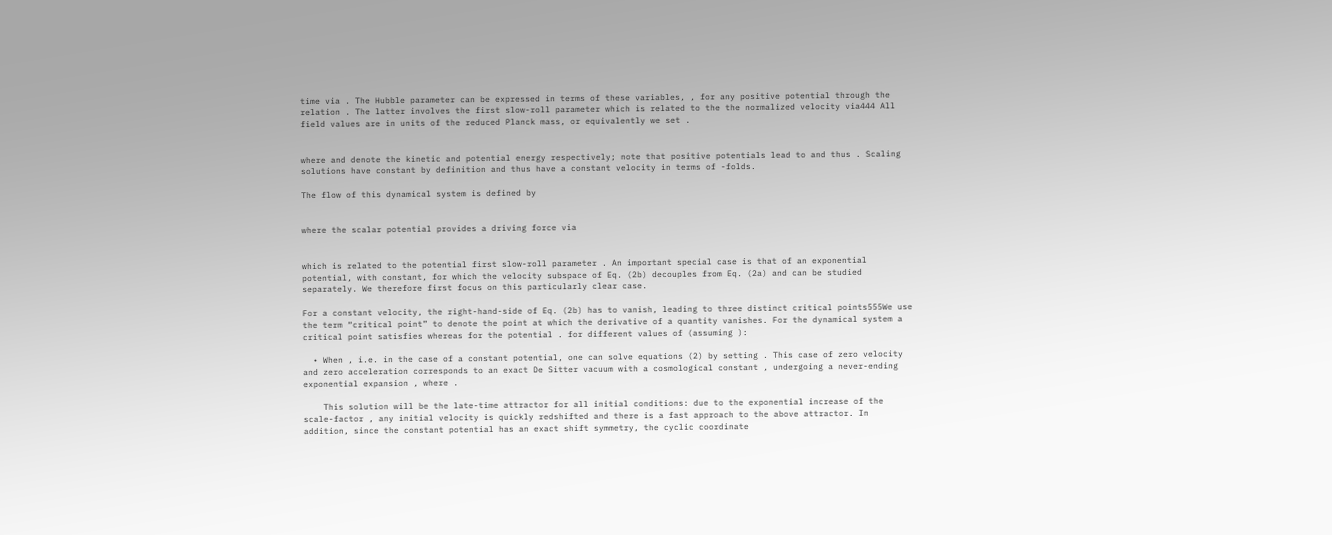time via . The Hubble parameter can be expressed in terms of these variables, , for any positive potential through the relation . The latter involves the first slow-roll parameter which is related to the the normalized velocity via444 All field values are in units of the reduced Planck mass, or equivalently we set .


where and denote the kinetic and potential energy respectively; note that positive potentials lead to and thus . Scaling solutions have constant by definition and thus have a constant velocity in terms of -folds.

The flow of this dynamical system is defined by


where the scalar potential provides a driving force via


which is related to the potential first slow-roll parameter . An important special case is that of an exponential potential, with constant, for which the velocity subspace of Eq. (2b) decouples from Eq. (2a) and can be studied separately. We therefore first focus on this particularly clear case.

For a constant velocity, the right-hand-side of Eq. (2b) has to vanish, leading to three distinct critical points555We use the term “critical point” to denote the point at which the derivative of a quantity vanishes. For the dynamical system a critical point satisfies whereas for the potential . for different values of (assuming ):

  • When , i.e. in the case of a constant potential, one can solve equations (2) by setting . This case of zero velocity and zero acceleration corresponds to an exact De Sitter vacuum with a cosmological constant , undergoing a never-ending exponential expansion , where .

    This solution will be the late-time attractor for all initial conditions: due to the exponential increase of the scale-factor , any initial velocity is quickly redshifted and there is a fast approach to the above attractor. In addition, since the constant potential has an exact shift symmetry, the cyclic coordinate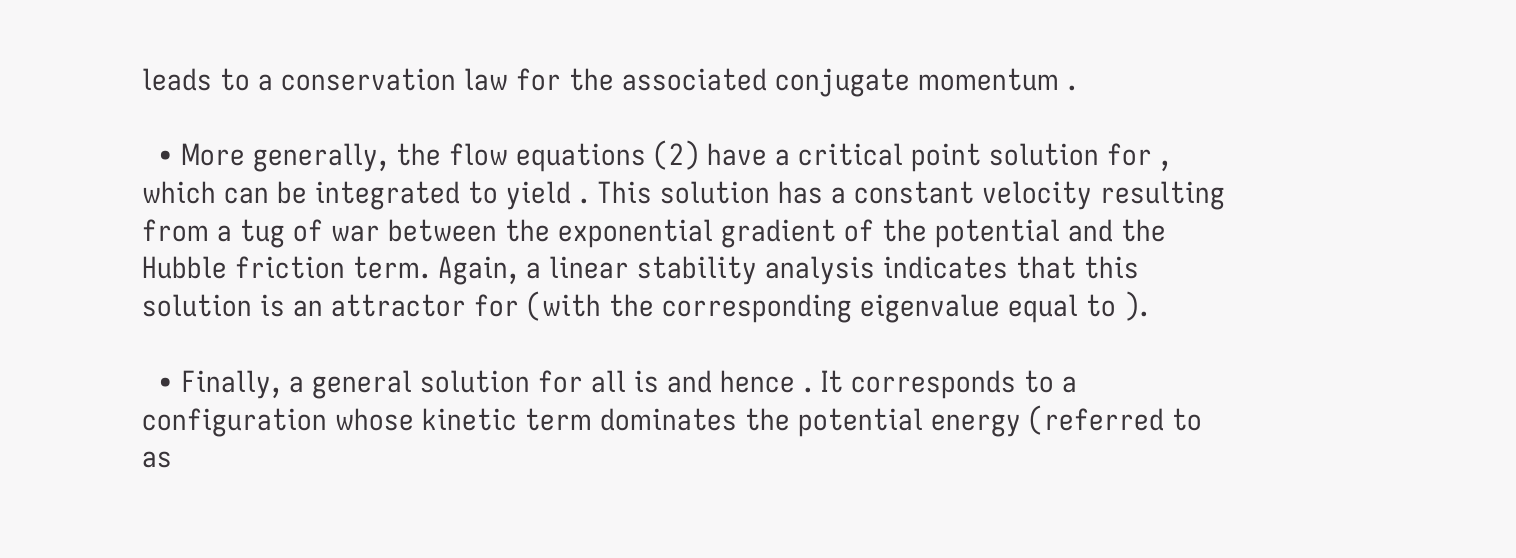leads to a conservation law for the associated conjugate momentum .

  • More generally, the flow equations (2) have a critical point solution for , which can be integrated to yield . This solution has a constant velocity resulting from a tug of war between the exponential gradient of the potential and the Hubble friction term. Again, a linear stability analysis indicates that this solution is an attractor for (with the corresponding eigenvalue equal to ).

  • Finally, a general solution for all is and hence . It corresponds to a configuration whose kinetic term dominates the potential energy (referred to as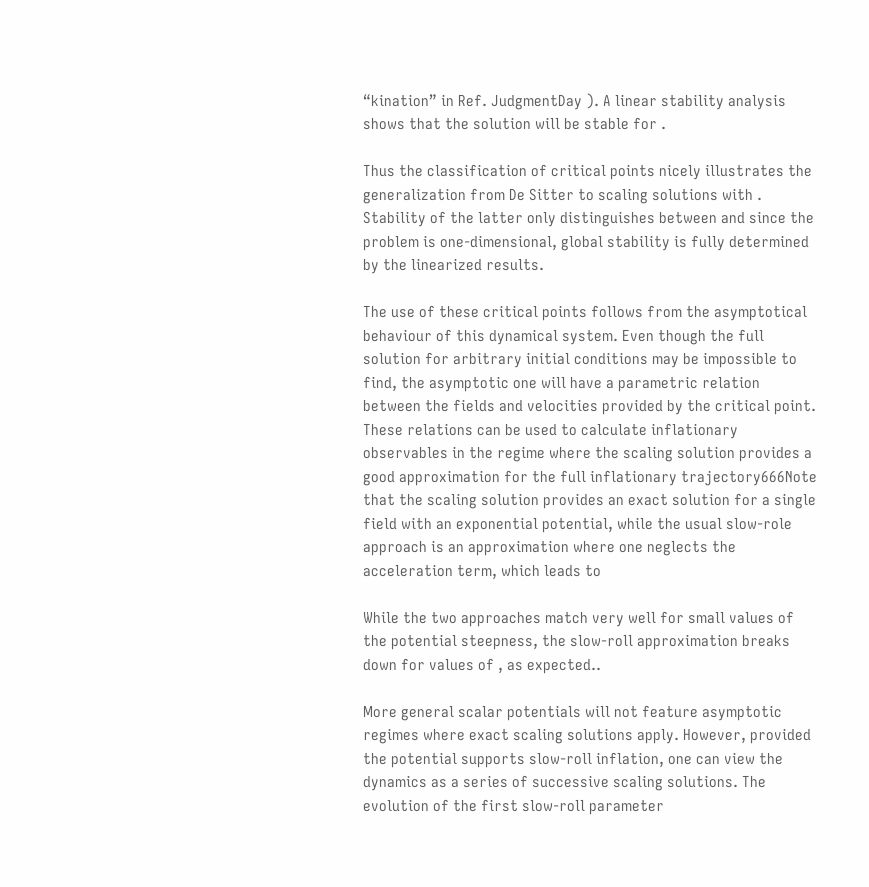“kination” in Ref. JudgmentDay ). A linear stability analysis shows that the solution will be stable for .

Thus the classification of critical points nicely illustrates the generalization from De Sitter to scaling solutions with . Stability of the latter only distinguishes between and since the problem is one-dimensional, global stability is fully determined by the linearized results.

The use of these critical points follows from the asymptotical behaviour of this dynamical system. Even though the full solution for arbitrary initial conditions may be impossible to find, the asymptotic one will have a parametric relation between the fields and velocities provided by the critical point. These relations can be used to calculate inflationary observables in the regime where the scaling solution provides a good approximation for the full inflationary trajectory666Note that the scaling solution provides an exact solution for a single field with an exponential potential, while the usual slow-role approach is an approximation where one neglects the acceleration term, which leads to

While the two approaches match very well for small values of the potential steepness, the slow-roll approximation breaks down for values of , as expected..

More general scalar potentials will not feature asymptotic regimes where exact scaling solutions apply. However, provided the potential supports slow-roll inflation, one can view the dynamics as a series of successive scaling solutions. The evolution of the first slow-roll parameter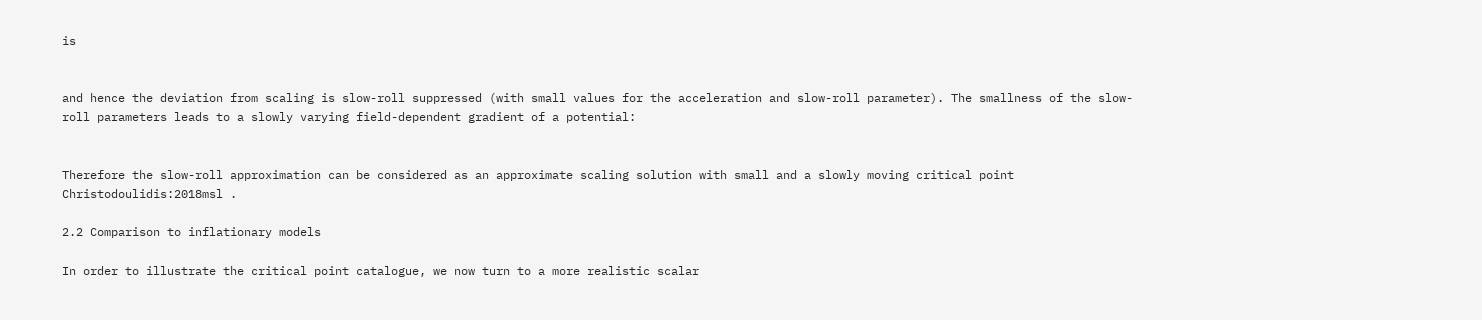is


and hence the deviation from scaling is slow-roll suppressed (with small values for the acceleration and slow-roll parameter). The smallness of the slow-roll parameters leads to a slowly varying field-dependent gradient of a potential:


Therefore the slow-roll approximation can be considered as an approximate scaling solution with small and a slowly moving critical point Christodoulidis:2018msl .

2.2 Comparison to inflationary models

In order to illustrate the critical point catalogue, we now turn to a more realistic scalar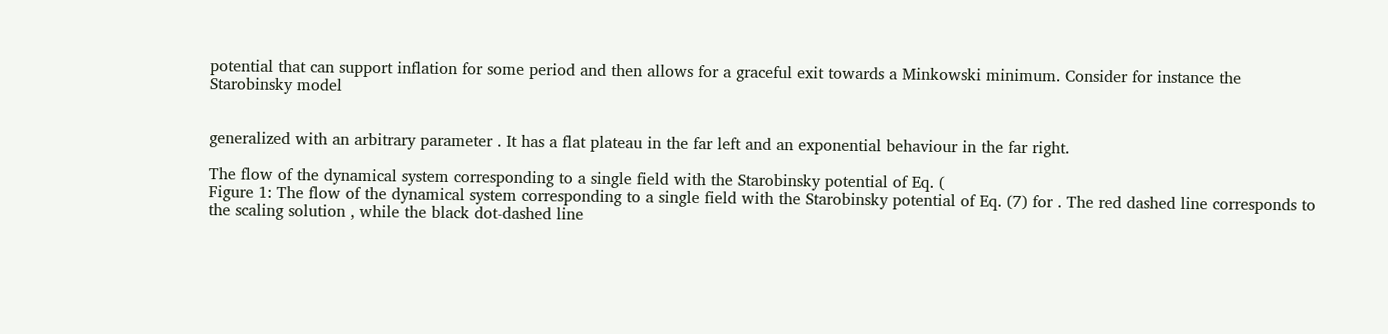potential that can support inflation for some period and then allows for a graceful exit towards a Minkowski minimum. Consider for instance the Starobinsky model


generalized with an arbitrary parameter . It has a flat plateau in the far left and an exponential behaviour in the far right.

The flow of the dynamical system corresponding to a single field with the Starobinsky potential of Eq. (
Figure 1: The flow of the dynamical system corresponding to a single field with the Starobinsky potential of Eq. (7) for . The red dashed line corresponds to the scaling solution , while the black dot-dashed line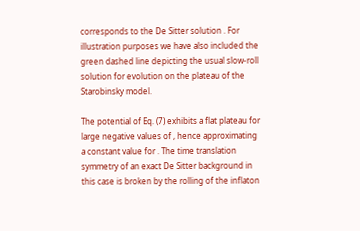corresponds to the De Sitter solution . For illustration purposes we have also included the green dashed line depicting the usual slow-roll solution for evolution on the plateau of the Starobinsky model.

The potential of Eq. (7) exhibits a flat plateau for large negative values of , hence approximating a constant value for . The time translation symmetry of an exact De Sitter background in this case is broken by the rolling of the inflaton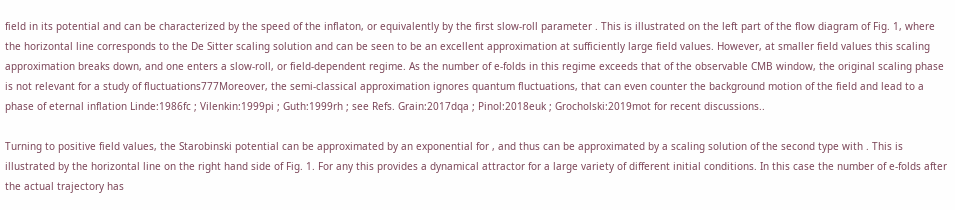field in its potential and can be characterized by the speed of the inflaton, or equivalently by the first slow-roll parameter . This is illustrated on the left part of the flow diagram of Fig. 1, where the horizontal line corresponds to the De Sitter scaling solution and can be seen to be an excellent approximation at sufficiently large field values. However, at smaller field values this scaling approximation breaks down, and one enters a slow-roll, or field-dependent regime. As the number of e-folds in this regime exceeds that of the observable CMB window, the original scaling phase is not relevant for a study of fluctuations777Moreover, the semi-classical approximation ignores quantum fluctuations, that can even counter the background motion of the field and lead to a phase of eternal inflation Linde:1986fc ; Vilenkin:1999pi ; Guth:1999rh ; see Refs. Grain:2017dqa ; Pinol:2018euk ; Grocholski:2019mot for recent discussions..

Turning to positive field values, the Starobinski potential can be approximated by an exponential for , and thus can be approximated by a scaling solution of the second type with . This is illustrated by the horizontal line on the right hand side of Fig. 1. For any this provides a dynamical attractor for a large variety of different initial conditions. In this case the number of e-folds after the actual trajectory has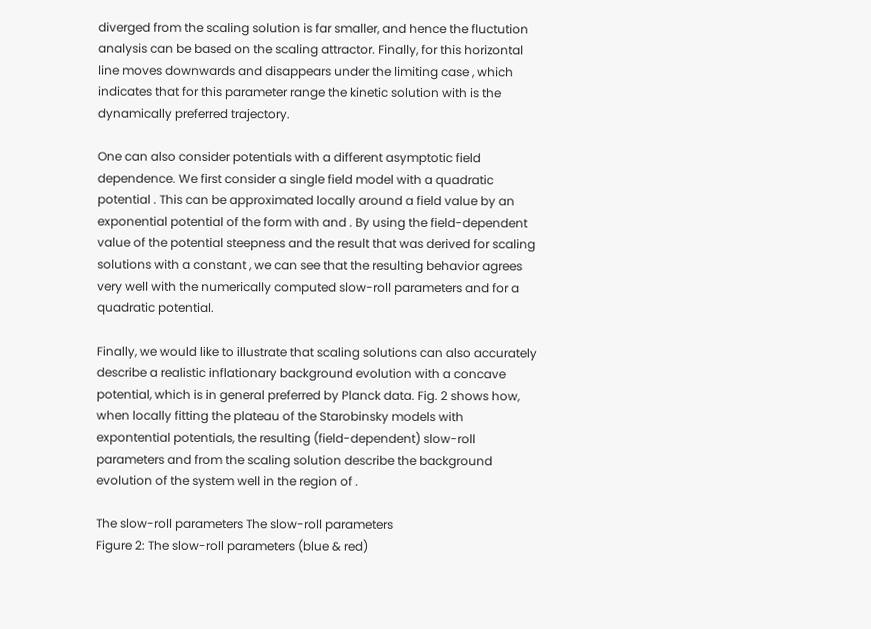diverged from the scaling solution is far smaller, and hence the fluctution analysis can be based on the scaling attractor. Finally, for this horizontal line moves downwards and disappears under the limiting case , which indicates that for this parameter range the kinetic solution with is the dynamically preferred trajectory.

One can also consider potentials with a different asymptotic field dependence. We first consider a single field model with a quadratic potential . This can be approximated locally around a field value by an exponential potential of the form with and . By using the field-dependent value of the potential steepness and the result that was derived for scaling solutions with a constant , we can see that the resulting behavior agrees very well with the numerically computed slow-roll parameters and for a quadratic potential.

Finally, we would like to illustrate that scaling solutions can also accurately describe a realistic inflationary background evolution with a concave potential, which is in general preferred by Planck data. Fig. 2 shows how, when locally fitting the plateau of the Starobinsky models with expontential potentials, the resulting (field-dependent) slow-roll parameters and from the scaling solution describe the background evolution of the system well in the region of .

The slow-roll parameters The slow-roll parameters
Figure 2: The slow-roll parameters (blue & red)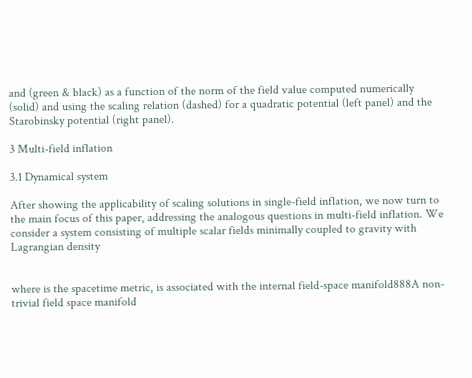and (green & black) as a function of the norm of the field value computed numerically (solid) and using the scaling relation (dashed) for a quadratic potential (left panel) and the Starobinsky potential (right panel).

3 Multi-field inflation

3.1 Dynamical system

After showing the applicability of scaling solutions in single-field inflation, we now turn to the main focus of this paper, addressing the analogous questions in multi-field inflation. We consider a system consisting of multiple scalar fields minimally coupled to gravity with Lagrangian density


where is the spacetime metric, is associated with the internal field-space manifold888A non-trivial field space manifold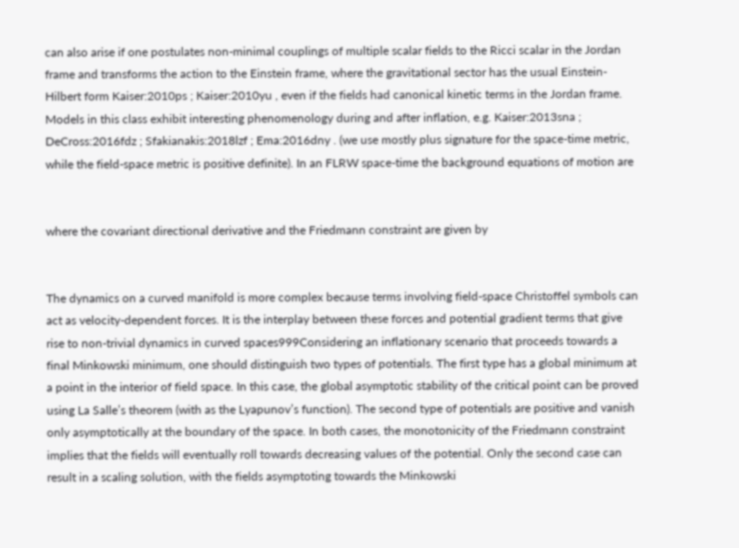can also arise if one postulates non-minimal couplings of multiple scalar fields to the Ricci scalar in the Jordan frame and transforms the action to the Einstein frame, where the gravitational sector has the usual Einstein-Hilbert form Kaiser:2010ps ; Kaiser:2010yu , even if the fields had canonical kinetic terms in the Jordan frame. Models in this class exhibit interesting phenomenology during and after inflation, e.g. Kaiser:2013sna ; DeCross:2016fdz ; Sfakianakis:2018lzf ; Ema:2016dny . (we use mostly plus signature for the space-time metric, while the field-space metric is positive definite). In an FLRW space-time the background equations of motion are


where the covariant directional derivative and the Friedmann constraint are given by


The dynamics on a curved manifold is more complex because terms involving field-space Christoffel symbols can act as velocity-dependent forces. It is the interplay between these forces and potential gradient terms that give rise to non-trivial dynamics in curved spaces999Considering an inflationary scenario that proceeds towards a final Minkowski minimum, one should distinguish two types of potentials. The first type has a global minimum at a point in the interior of field space. In this case, the global asymptotic stability of the critical point can be proved using La Salle’s theorem (with as the Lyapunov’s function). The second type of potentials are positive and vanish only asymptotically at the boundary of the space. In both cases, the monotonicity of the Friedmann constraint implies that the fields will eventually roll towards decreasing values of the potential. Only the second case can result in a scaling solution, with the fields asymptoting towards the Minkowski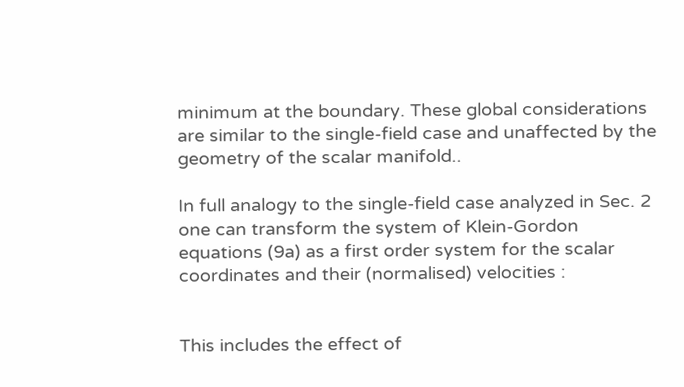minimum at the boundary. These global considerations are similar to the single-field case and unaffected by the geometry of the scalar manifold..

In full analogy to the single-field case analyzed in Sec. 2 one can transform the system of Klein-Gordon equations (9a) as a first order system for the scalar coordinates and their (normalised) velocities :


This includes the effect of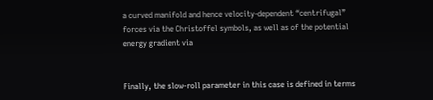a curved manifold and hence velocity-dependent “centrifugal” forces via the Christoffel symbols, as well as of the potential energy gradient via


Finally, the slow-roll parameter in this case is defined in terms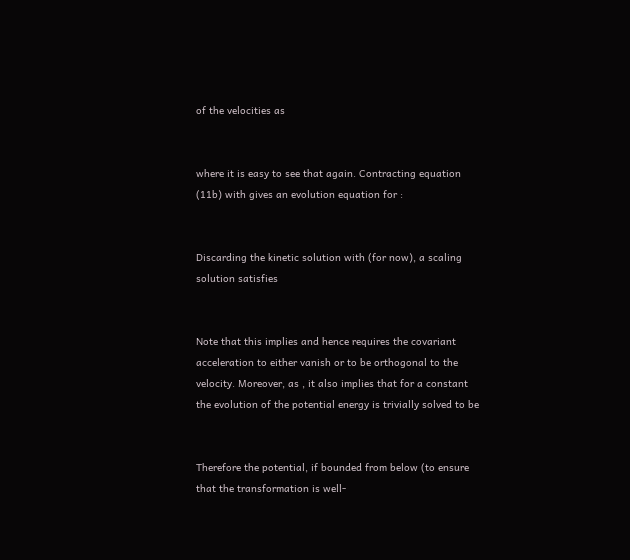of the velocities as


where it is easy to see that again. Contracting equation (11b) with gives an evolution equation for :


Discarding the kinetic solution with (for now), a scaling solution satisfies


Note that this implies and hence requires the covariant acceleration to either vanish or to be orthogonal to the velocity. Moreover, as , it also implies that for a constant the evolution of the potential energy is trivially solved to be


Therefore the potential, if bounded from below (to ensure that the transformation is well-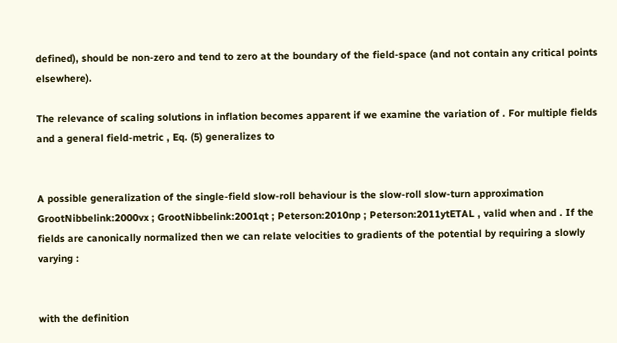defined), should be non-zero and tend to zero at the boundary of the field-space (and not contain any critical points elsewhere).

The relevance of scaling solutions in inflation becomes apparent if we examine the variation of . For multiple fields and a general field-metric , Eq. (5) generalizes to


A possible generalization of the single-field slow-roll behaviour is the slow-roll slow-turn approximation GrootNibbelink:2000vx ; GrootNibbelink:2001qt ; Peterson:2010np ; Peterson:2011ytETAL , valid when and . If the fields are canonically normalized then we can relate velocities to gradients of the potential by requiring a slowly varying :


with the definition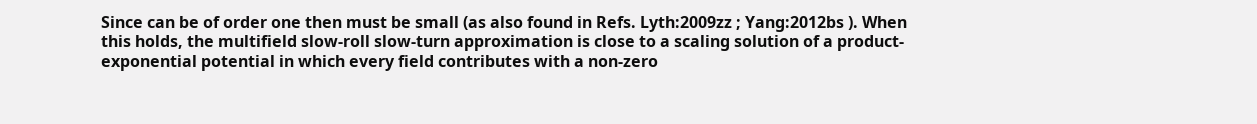Since can be of order one then must be small (as also found in Refs. Lyth:2009zz ; Yang:2012bs ). When this holds, the multifield slow-roll slow-turn approximation is close to a scaling solution of a product-exponential potential in which every field contributes with a non-zero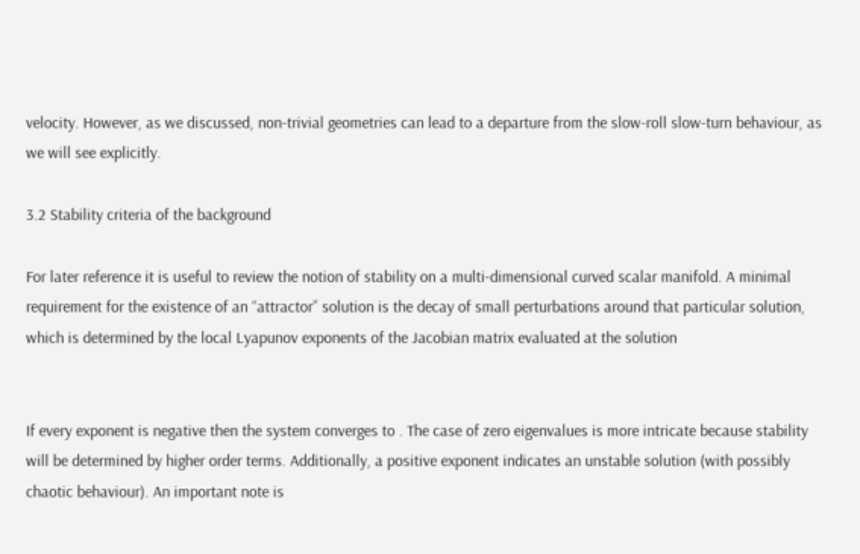velocity. However, as we discussed, non-trivial geometries can lead to a departure from the slow-roll slow-turn behaviour, as we will see explicitly.

3.2 Stability criteria of the background

For later reference it is useful to review the notion of stability on a multi-dimensional curved scalar manifold. A minimal requirement for the existence of an “attractor” solution is the decay of small perturbations around that particular solution, which is determined by the local Lyapunov exponents of the Jacobian matrix evaluated at the solution


If every exponent is negative then the system converges to . The case of zero eigenvalues is more intricate because stability will be determined by higher order terms. Additionally, a positive exponent indicates an unstable solution (with possibly chaotic behaviour). An important note is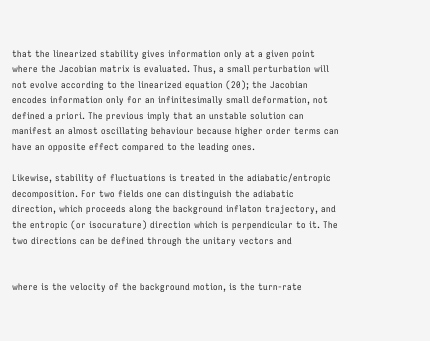that the linearized stability gives information only at a given point where the Jacobian matrix is evaluated. Thus, a small perturbation will not evolve according to the linearized equation (20); the Jacobian encodes information only for an infinitesimally small deformation, not defined a priori. The previous imply that an unstable solution can manifest an almost oscillating behaviour because higher order terms can have an opposite effect compared to the leading ones.

Likewise, stability of fluctuations is treated in the adiabatic/entropic decomposition. For two fields one can distinguish the adiabatic direction, which proceeds along the background inflaton trajectory, and the entropic (or isocurature) direction which is perpendicular to it. The two directions can be defined through the unitary vectors and


where is the velocity of the background motion, is the turn-rate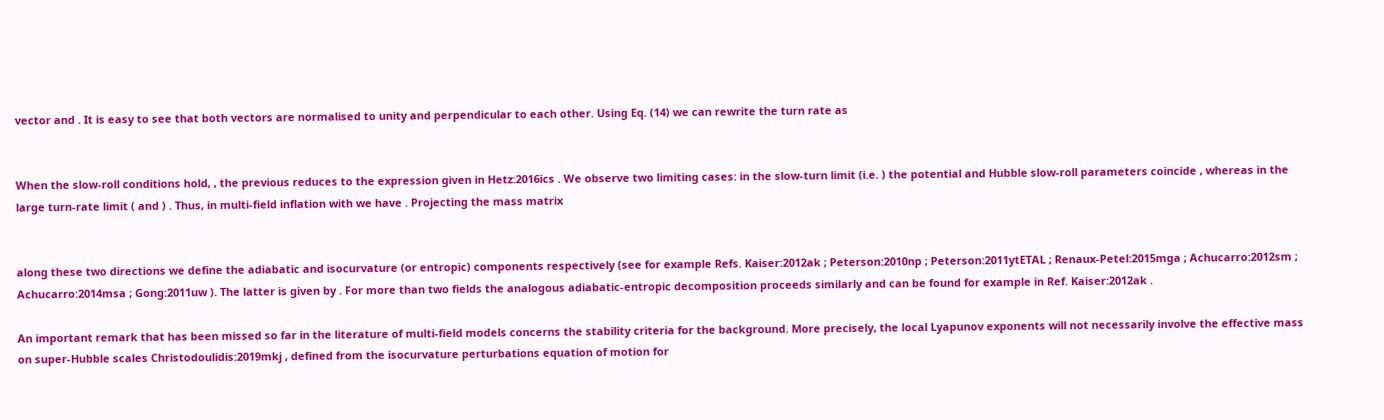vector and . It is easy to see that both vectors are normalised to unity and perpendicular to each other. Using Eq. (14) we can rewrite the turn rate as


When the slow-roll conditions hold, , the previous reduces to the expression given in Hetz:2016ics . We observe two limiting cases: in the slow-turn limit (i.e. ) the potential and Hubble slow-roll parameters coincide , whereas in the large turn-rate limit ( and ) . Thus, in multi-field inflation with we have . Projecting the mass matrix


along these two directions we define the adiabatic and isocurvature (or entropic) components respectively (see for example Refs. Kaiser:2012ak ; Peterson:2010np ; Peterson:2011ytETAL ; Renaux-Petel:2015mga ; Achucarro:2012sm ; Achucarro:2014msa ; Gong:2011uw ). The latter is given by . For more than two fields the analogous adiabatic-entropic decomposition proceeds similarly and can be found for example in Ref. Kaiser:2012ak .

An important remark that has been missed so far in the literature of multi-field models concerns the stability criteria for the background. More precisely, the local Lyapunov exponents will not necessarily involve the effective mass on super-Hubble scales Christodoulidis:2019mkj , defined from the isocurvature perturbations equation of motion for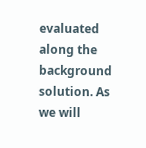evaluated along the background solution. As we will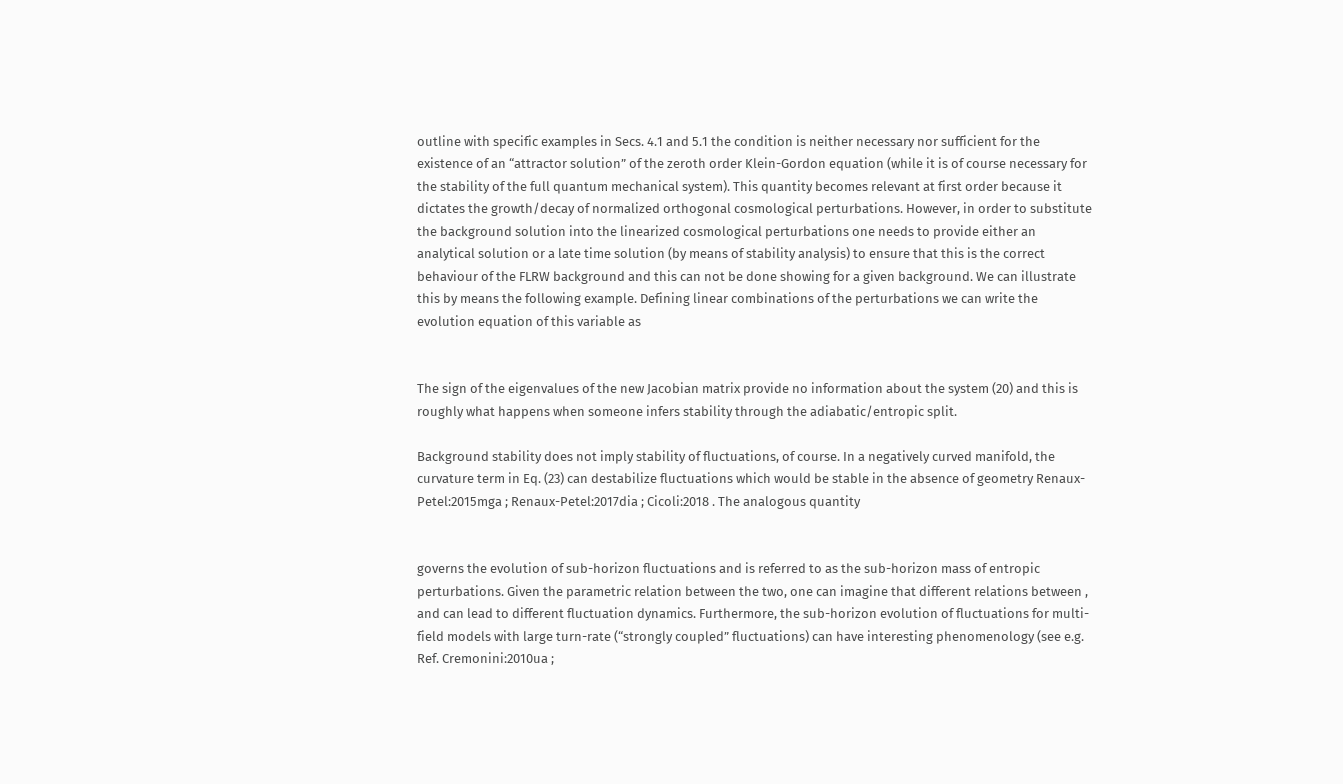outline with specific examples in Secs. 4.1 and 5.1 the condition is neither necessary nor sufficient for the existence of an “attractor solution” of the zeroth order Klein-Gordon equation (while it is of course necessary for the stability of the full quantum mechanical system). This quantity becomes relevant at first order because it dictates the growth/decay of normalized orthogonal cosmological perturbations. However, in order to substitute the background solution into the linearized cosmological perturbations one needs to provide either an analytical solution or a late time solution (by means of stability analysis) to ensure that this is the correct behaviour of the FLRW background and this can not be done showing for a given background. We can illustrate this by means the following example. Defining linear combinations of the perturbations we can write the evolution equation of this variable as


The sign of the eigenvalues of the new Jacobian matrix provide no information about the system (20) and this is roughly what happens when someone infers stability through the adiabatic/entropic split.

Background stability does not imply stability of fluctuations, of course. In a negatively curved manifold, the curvature term in Eq. (23) can destabilize fluctuations which would be stable in the absence of geometry Renaux-Petel:2015mga ; Renaux-Petel:2017dia ; Cicoli:2018 . The analogous quantity


governs the evolution of sub-horizon fluctuations and is referred to as the sub-horizon mass of entropic perturbations. Given the parametric relation between the two, one can imagine that different relations between , and can lead to different fluctuation dynamics. Furthermore, the sub-horizon evolution of fluctuations for multi-field models with large turn-rate (“strongly coupled” fluctuations) can have interesting phenomenology (see e.g. Ref. Cremonini:2010ua ;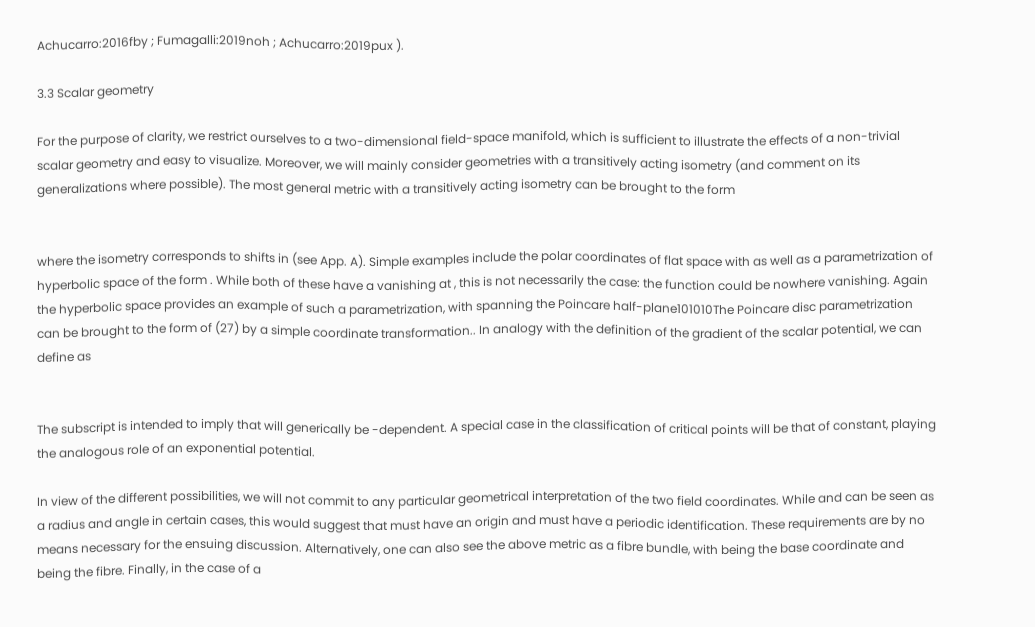Achucarro:2016fby ; Fumagalli:2019noh ; Achucarro:2019pux ).

3.3 Scalar geometry

For the purpose of clarity, we restrict ourselves to a two-dimensional field-space manifold, which is sufficient to illustrate the effects of a non-trivial scalar geometry and easy to visualize. Moreover, we will mainly consider geometries with a transitively acting isometry (and comment on its generalizations where possible). The most general metric with a transitively acting isometry can be brought to the form


where the isometry corresponds to shifts in (see App. A). Simple examples include the polar coordinates of flat space with as well as a parametrization of hyperbolic space of the form . While both of these have a vanishing at , this is not necessarily the case: the function could be nowhere vanishing. Again the hyperbolic space provides an example of such a parametrization, with spanning the Poincare half-plane101010The Poincare disc parametrization can be brought to the form of (27) by a simple coordinate transformation.. In analogy with the definition of the gradient of the scalar potential, we can define as


The subscript is intended to imply that will generically be -dependent. A special case in the classification of critical points will be that of constant, playing the analogous role of an exponential potential.

In view of the different possibilities, we will not commit to any particular geometrical interpretation of the two field coordinates. While and can be seen as a radius and angle in certain cases, this would suggest that must have an origin and must have a periodic identification. These requirements are by no means necessary for the ensuing discussion. Alternatively, one can also see the above metric as a fibre bundle, with being the base coordinate and being the fibre. Finally, in the case of a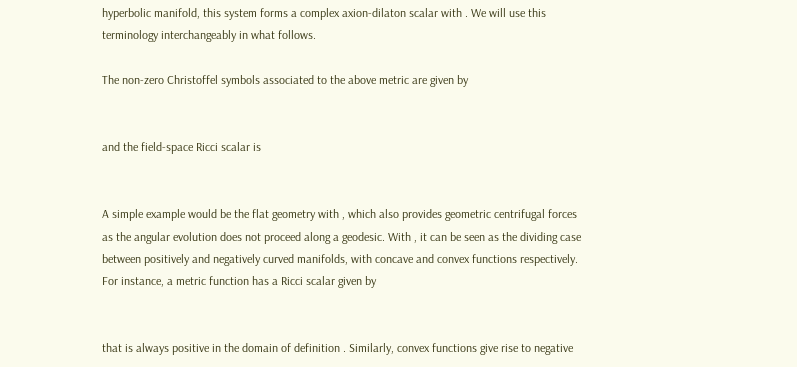hyperbolic manifold, this system forms a complex axion-dilaton scalar with . We will use this terminology interchangeably in what follows.

The non-zero Christoffel symbols associated to the above metric are given by


and the field-space Ricci scalar is


A simple example would be the flat geometry with , which also provides geometric centrifugal forces as the angular evolution does not proceed along a geodesic. With , it can be seen as the dividing case between positively and negatively curved manifolds, with concave and convex functions respectively. For instance, a metric function has a Ricci scalar given by


that is always positive in the domain of definition . Similarly, convex functions give rise to negative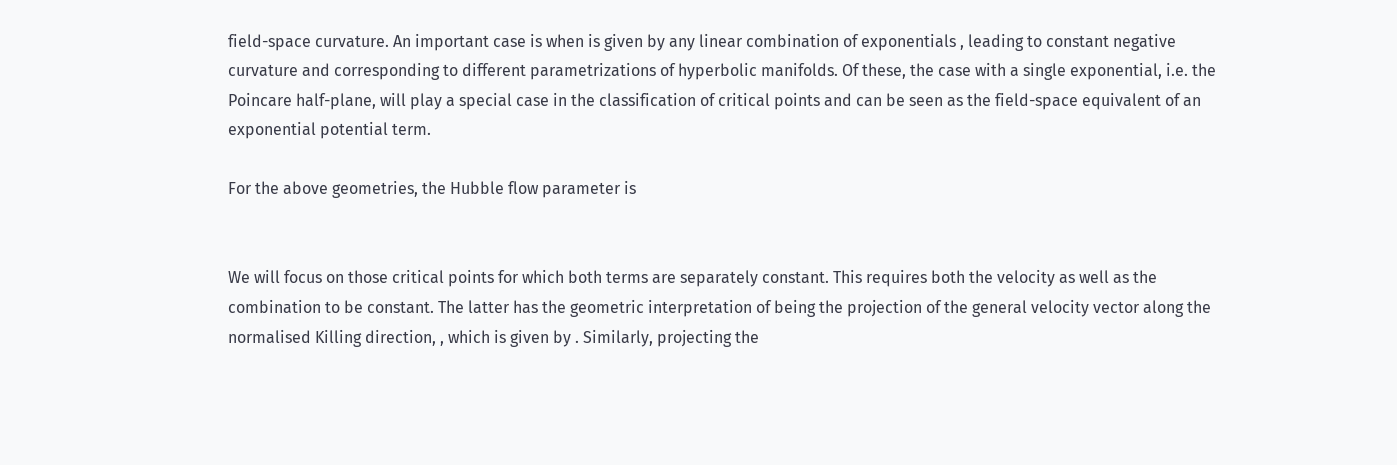field-space curvature. An important case is when is given by any linear combination of exponentials , leading to constant negative curvature and corresponding to different parametrizations of hyperbolic manifolds. Of these, the case with a single exponential, i.e. the Poincare half-plane, will play a special case in the classification of critical points and can be seen as the field-space equivalent of an exponential potential term.

For the above geometries, the Hubble flow parameter is


We will focus on those critical points for which both terms are separately constant. This requires both the velocity as well as the combination to be constant. The latter has the geometric interpretation of being the projection of the general velocity vector along the normalised Killing direction, , which is given by . Similarly, projecting the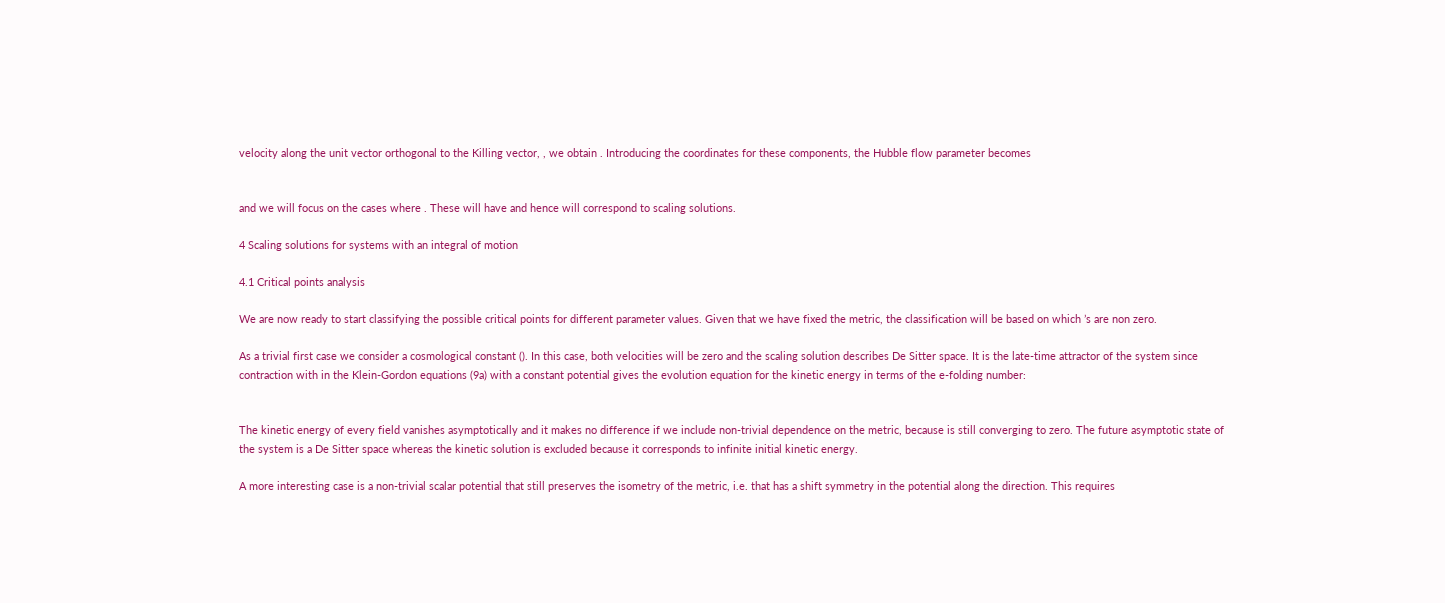velocity along the unit vector orthogonal to the Killing vector, , we obtain . Introducing the coordinates for these components, the Hubble flow parameter becomes


and we will focus on the cases where . These will have and hence will correspond to scaling solutions.

4 Scaling solutions for systems with an integral of motion

4.1 Critical points analysis

We are now ready to start classifying the possible critical points for different parameter values. Given that we have fixed the metric, the classification will be based on which ’s are non zero.

As a trivial first case we consider a cosmological constant (). In this case, both velocities will be zero and the scaling solution describes De Sitter space. It is the late-time attractor of the system since contraction with in the Klein-Gordon equations (9a) with a constant potential gives the evolution equation for the kinetic energy in terms of the e-folding number:


The kinetic energy of every field vanishes asymptotically and it makes no difference if we include non-trivial dependence on the metric, because is still converging to zero. The future asymptotic state of the system is a De Sitter space whereas the kinetic solution is excluded because it corresponds to infinite initial kinetic energy.

A more interesting case is a non-trivial scalar potential that still preserves the isometry of the metric, i.e. that has a shift symmetry in the potential along the direction. This requires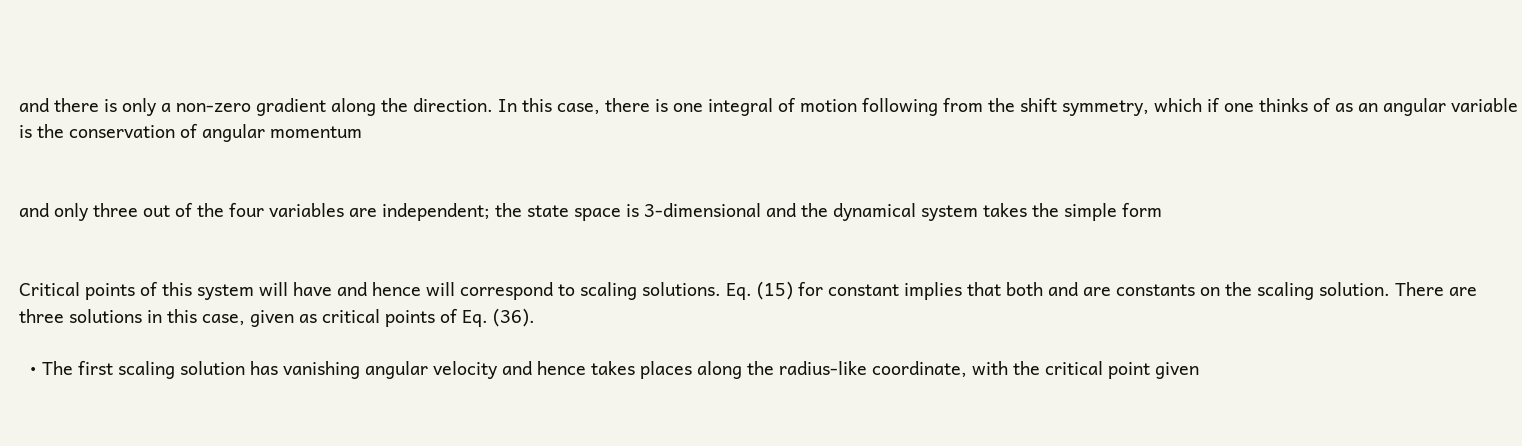and there is only a non-zero gradient along the direction. In this case, there is one integral of motion following from the shift symmetry, which if one thinks of as an angular variable is the conservation of angular momentum


and only three out of the four variables are independent; the state space is 3-dimensional and the dynamical system takes the simple form


Critical points of this system will have and hence will correspond to scaling solutions. Eq. (15) for constant implies that both and are constants on the scaling solution. There are three solutions in this case, given as critical points of Eq. (36).

  • The first scaling solution has vanishing angular velocity and hence takes places along the radius-like coordinate, with the critical point given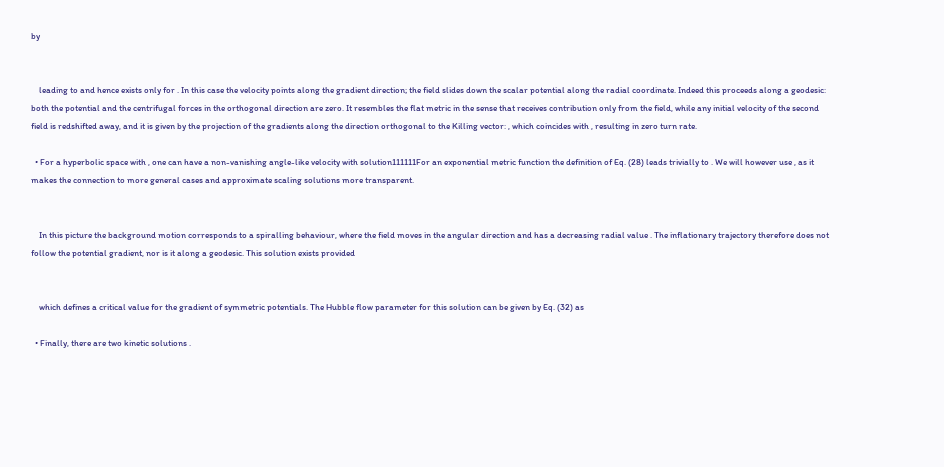by


    leading to and hence exists only for . In this case the velocity points along the gradient direction; the field slides down the scalar potential along the radial coordinate. Indeed this proceeds along a geodesic: both the potential and the centrifugal forces in the orthogonal direction are zero. It resembles the flat metric in the sense that receives contribution only from the field, while any initial velocity of the second field is redshifted away, and it is given by the projection of the gradients along the direction orthogonal to the Killing vector: , which coincides with , resulting in zero turn rate.

  • For a hyperbolic space with , one can have a non-vanishing angle-like velocity with solution111111For an exponential metric function the definition of Eq. (28) leads trivially to . We will however use , as it makes the connection to more general cases and approximate scaling solutions more transparent.


    In this picture the background motion corresponds to a spiralling behaviour, where the field moves in the angular direction and has a decreasing radial value . The inflationary trajectory therefore does not follow the potential gradient, nor is it along a geodesic. This solution exists provided


    which defines a critical value for the gradient of symmetric potentials. The Hubble flow parameter for this solution can be given by Eq. (32) as

  • Finally, there are two kinetic solutions .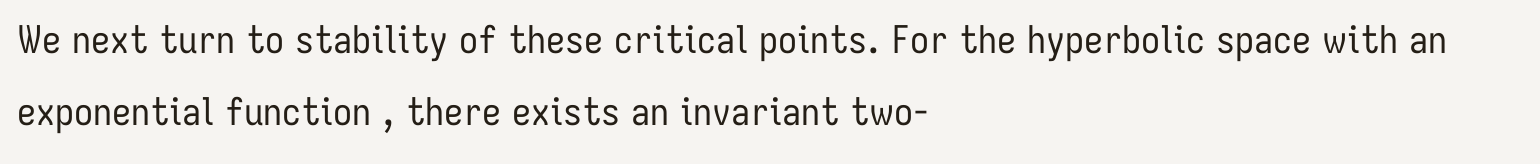We next turn to stability of these critical points. For the hyperbolic space with an exponential function , there exists an invariant two-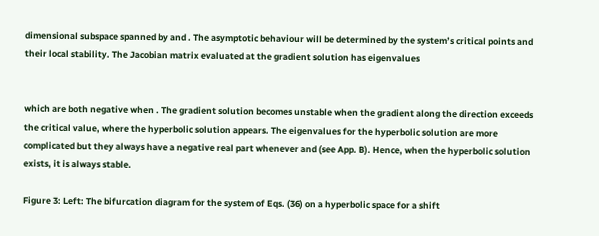dimensional subspace spanned by and . The asymptotic behaviour will be determined by the system’s critical points and their local stability. The Jacobian matrix evaluated at the gradient solution has eigenvalues


which are both negative when . The gradient solution becomes unstable when the gradient along the direction exceeds the critical value, where the hyperbolic solution appears. The eigenvalues for the hyperbolic solution are more complicated but they always have a negative real part whenever and (see App. B). Hence, when the hyperbolic solution exists, it is always stable.

Figure 3: Left: The bifurcation diagram for the system of Eqs. (36) on a hyperbolic space for a shift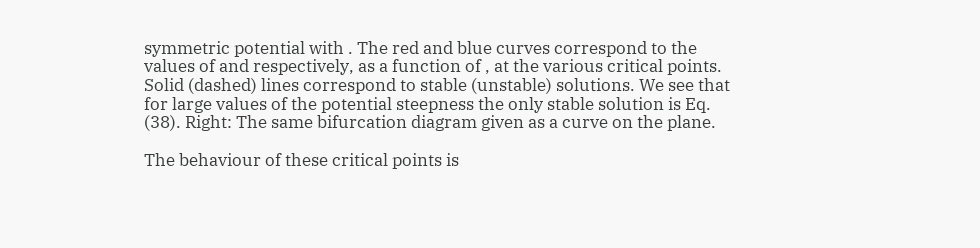symmetric potential with . The red and blue curves correspond to the values of and respectively, as a function of , at the various critical points. Solid (dashed) lines correspond to stable (unstable) solutions. We see that for large values of the potential steepness the only stable solution is Eq. (38). Right: The same bifurcation diagram given as a curve on the plane.

The behaviour of these critical points is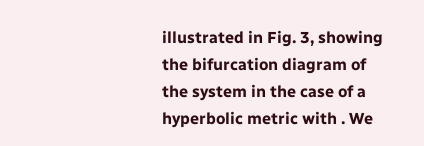illustrated in Fig. 3, showing the bifurcation diagram of the system in the case of a hyperbolic metric with . We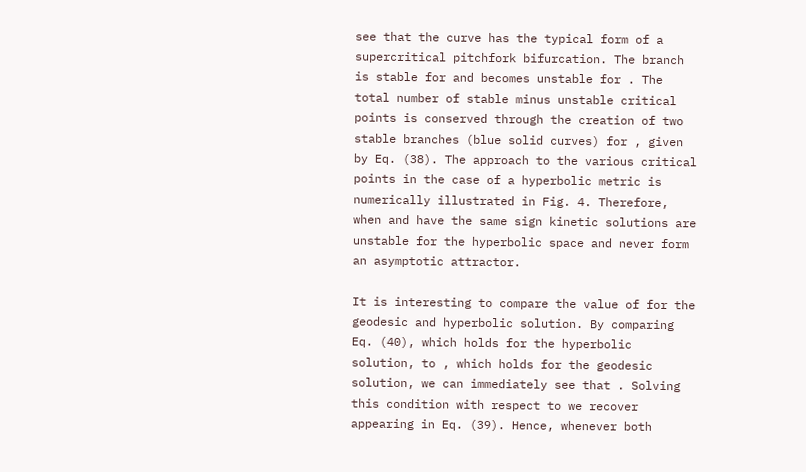see that the curve has the typical form of a supercritical pitchfork bifurcation. The branch is stable for and becomes unstable for . The total number of stable minus unstable critical points is conserved through the creation of two stable branches (blue solid curves) for , given by Eq. (38). The approach to the various critical points in the case of a hyperbolic metric is numerically illustrated in Fig. 4. Therefore, when and have the same sign kinetic solutions are unstable for the hyperbolic space and never form an asymptotic attractor.

It is interesting to compare the value of for the geodesic and hyperbolic solution. By comparing Eq. (40), which holds for the hyperbolic solution, to , which holds for the geodesic solution, we can immediately see that . Solving this condition with respect to we recover appearing in Eq. (39). Hence, whenever both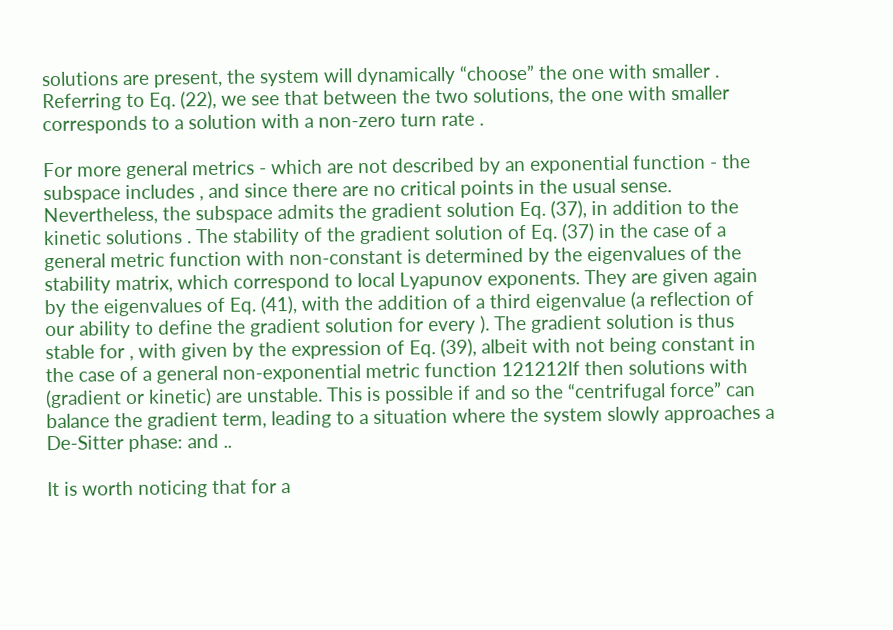solutions are present, the system will dynamically “choose” the one with smaller . Referring to Eq. (22), we see that between the two solutions, the one with smaller corresponds to a solution with a non-zero turn rate .

For more general metrics - which are not described by an exponential function - the subspace includes , and since there are no critical points in the usual sense. Nevertheless, the subspace admits the gradient solution Eq. (37), in addition to the kinetic solutions . The stability of the gradient solution of Eq. (37) in the case of a general metric function with non-constant is determined by the eigenvalues of the stability matrix, which correspond to local Lyapunov exponents. They are given again by the eigenvalues of Eq. (41), with the addition of a third eigenvalue (a reflection of our ability to define the gradient solution for every ). The gradient solution is thus stable for , with given by the expression of Eq. (39), albeit with not being constant in the case of a general non-exponential metric function 121212If then solutions with (gradient or kinetic) are unstable. This is possible if and so the “centrifugal force” can balance the gradient term, leading to a situation where the system slowly approaches a De-Sitter phase: and ..

It is worth noticing that for a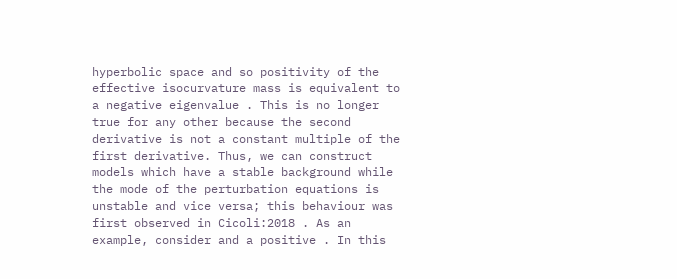hyperbolic space and so positivity of the effective isocurvature mass is equivalent to a negative eigenvalue . This is no longer true for any other because the second derivative is not a constant multiple of the first derivative. Thus, we can construct models which have a stable background while the mode of the perturbation equations is unstable and vice versa; this behaviour was first observed in Cicoli:2018 . As an example, consider and a positive . In this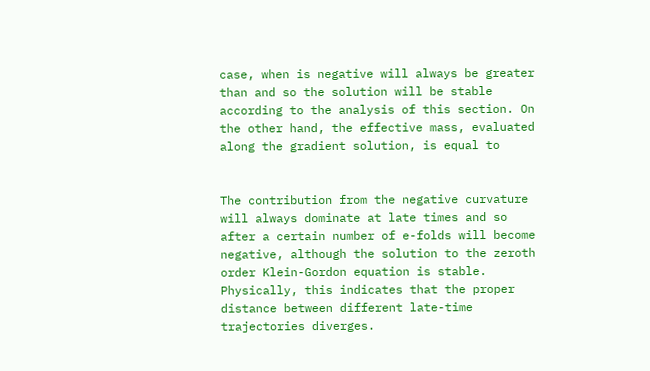case, when is negative will always be greater than and so the solution will be stable according to the analysis of this section. On the other hand, the effective mass, evaluated along the gradient solution, is equal to


The contribution from the negative curvature will always dominate at late times and so after a certain number of e-folds will become negative, although the solution to the zeroth order Klein-Gordon equation is stable. Physically, this indicates that the proper distance between different late-time trajectories diverges.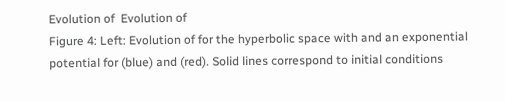Evolution of  Evolution of
Figure 4: Left: Evolution of for the hyperbolic space with and an exponential potential for (blue) and (red). Solid lines correspond to initial conditions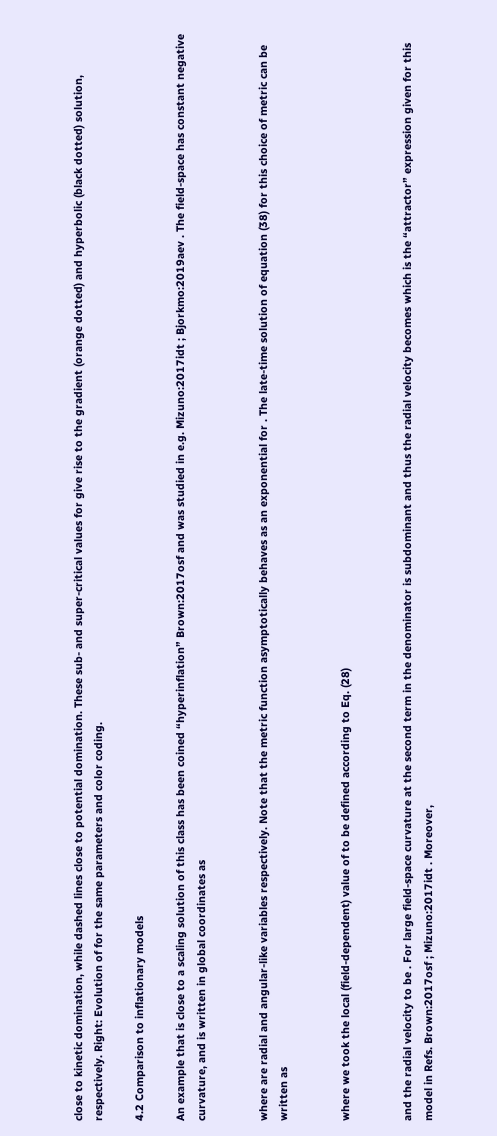close to kinetic domination, while dashed lines close to potential domination. These sub- and super-critical values for give rise to the gradient (orange dotted) and hyperbolic (black dotted) solution, respectively. Right: Evolution of for the same parameters and color coding.

4.2 Comparison to inflationary models

An example that is close to a scaling solution of this class has been coined “hyperinflation” Brown:2017osf and was studied in e.g. Mizuno:2017idt ; Bjorkmo:2019aev . The field-space has constant negative curvature, and is written in global coordinates as


where are radial and angular-like variables respectively. Note that the metric function asymptotically behaves as an exponential for . The late-time solution of equation (38) for this choice of metric can be written as


where we took the local (field-dependent) value of to be defined according to Eq. (28)


and the radial velocity to be . For large field-space curvature at the second term in the denominator is subdominant and thus the radial velocity becomes which is the “attractor” expression given for this model in Refs. Brown:2017osf ; Mizuno:2017idt . Moreover,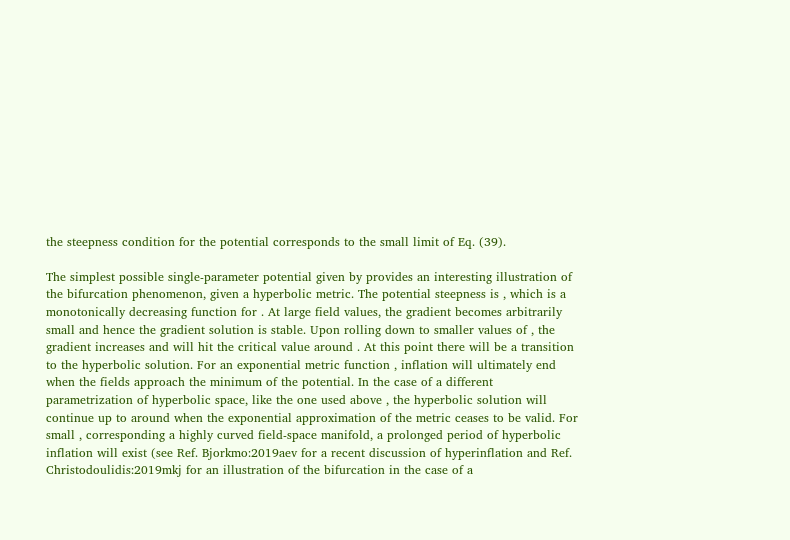the steepness condition for the potential corresponds to the small limit of Eq. (39).

The simplest possible single-parameter potential given by provides an interesting illustration of the bifurcation phenomenon, given a hyperbolic metric. The potential steepness is , which is a monotonically decreasing function for . At large field values, the gradient becomes arbitrarily small and hence the gradient solution is stable. Upon rolling down to smaller values of , the gradient increases and will hit the critical value around . At this point there will be a transition to the hyperbolic solution. For an exponential metric function , inflation will ultimately end when the fields approach the minimum of the potential. In the case of a different parametrization of hyperbolic space, like the one used above , the hyperbolic solution will continue up to around when the exponential approximation of the metric ceases to be valid. For small , corresponding a highly curved field-space manifold, a prolonged period of hyperbolic inflation will exist (see Ref. Bjorkmo:2019aev for a recent discussion of hyperinflation and Ref. Christodoulidis:2019mkj for an illustration of the bifurcation in the case of a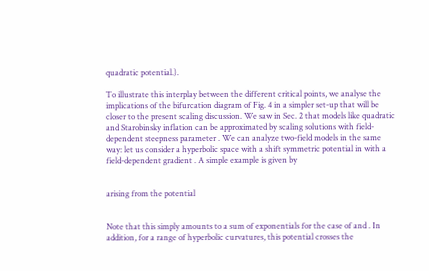quadratic potential.).

To illustrate this interplay between the different critical points, we analyse the implications of the bifurcation diagram of Fig. 4 in a simpler set-up that will be closer to the present scaling discussion. We saw in Sec. 2 that models like quadratic and Starobinsky inflation can be approximated by scaling solutions with field-dependent steepness parameter . We can analyze two-field models in the same way: let us consider a hyperbolic space with a shift symmetric potential in with a field-dependent gradient . A simple example is given by


arising from the potential


Note that this simply amounts to a sum of exponentials for the case of and . In addition, for a range of hyperbolic curvatures, this potential crosses the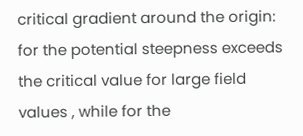critical gradient around the origin: for the potential steepness exceeds the critical value for large field values , while for the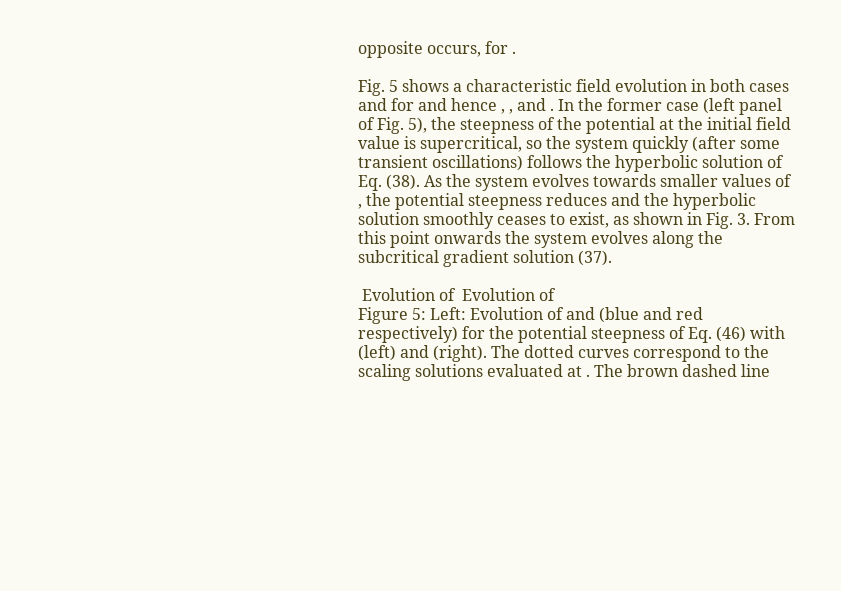opposite occurs, for .

Fig. 5 shows a characteristic field evolution in both cases and for and hence , , and . In the former case (left panel of Fig. 5), the steepness of the potential at the initial field value is supercritical, so the system quickly (after some transient oscillations) follows the hyperbolic solution of Eq. (38). As the system evolves towards smaller values of , the potential steepness reduces and the hyperbolic solution smoothly ceases to exist, as shown in Fig. 3. From this point onwards the system evolves along the subcritical gradient solution (37).

 Evolution of  Evolution of
Figure 5: Left: Evolution of and (blue and red respectively) for the potential steepness of Eq. (46) with (left) and (right). The dotted curves correspond to the scaling solutions evaluated at . The brown dashed line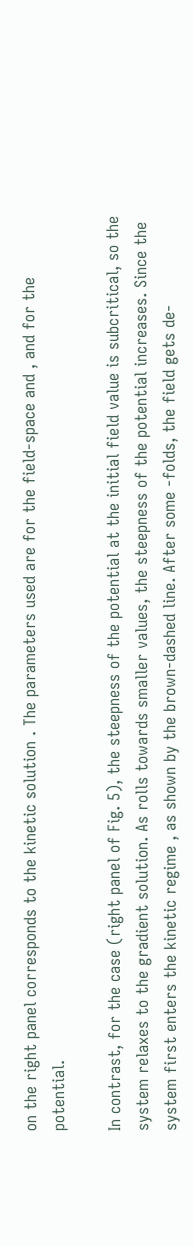on the right panel corresponds to the kinetic solution . The parameters used are for the field-space and , and for the potential.

In contrast, for the case (right panel of Fig. 5), the steepness of the potential at the initial field value is subcritical, so the system relaxes to the gradient solution. As rolls towards smaller values, the steepness of the potential increases. Since the system first enters the kinetic regime , as shown by the brown-dashed line. After some -folds, the field gets de-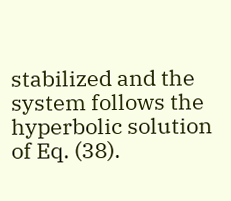stabilized and the system follows the hyperbolic solution of Eq. (38).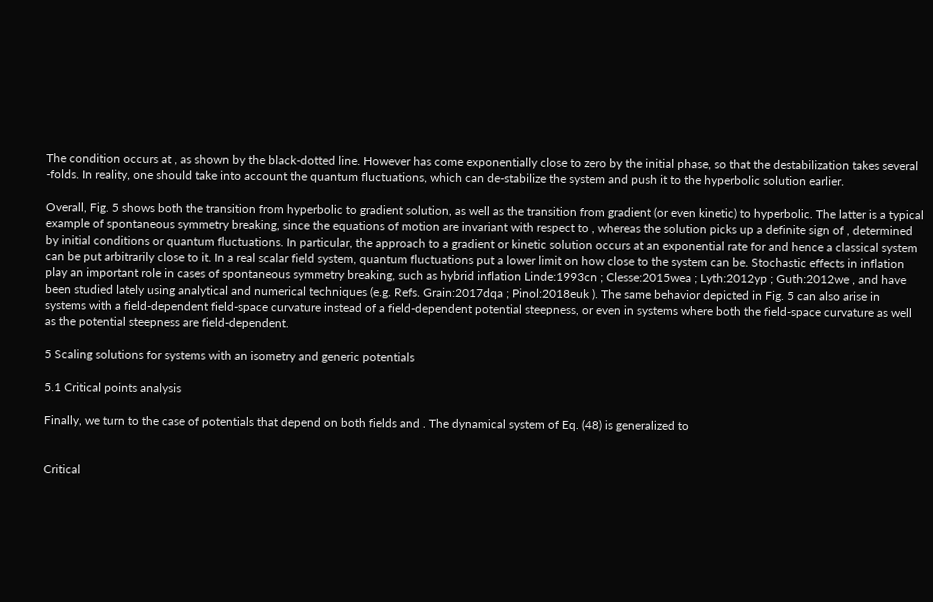The condition occurs at , as shown by the black-dotted line. However has come exponentially close to zero by the initial phase, so that the destabilization takes several -folds. In reality, one should take into account the quantum fluctuations, which can de-stabilize the system and push it to the hyperbolic solution earlier.

Overall, Fig. 5 shows both the transition from hyperbolic to gradient solution, as well as the transition from gradient (or even kinetic) to hyperbolic. The latter is a typical example of spontaneous symmetry breaking, since the equations of motion are invariant with respect to , whereas the solution picks up a definite sign of , determined by initial conditions or quantum fluctuations. In particular, the approach to a gradient or kinetic solution occurs at an exponential rate for and hence a classical system can be put arbitrarily close to it. In a real scalar field system, quantum fluctuations put a lower limit on how close to the system can be. Stochastic effects in inflation play an important role in cases of spontaneous symmetry breaking, such as hybrid inflation Linde:1993cn ; Clesse:2015wea ; Lyth:2012yp ; Guth:2012we , and have been studied lately using analytical and numerical techniques (e.g. Refs. Grain:2017dqa ; Pinol:2018euk ). The same behavior depicted in Fig. 5 can also arise in systems with a field-dependent field-space curvature instead of a field-dependent potential steepness, or even in systems where both the field-space curvature as well as the potential steepness are field-dependent.

5 Scaling solutions for systems with an isometry and generic potentials

5.1 Critical points analysis

Finally, we turn to the case of potentials that depend on both fields and . The dynamical system of Eq. (48) is generalized to


Critical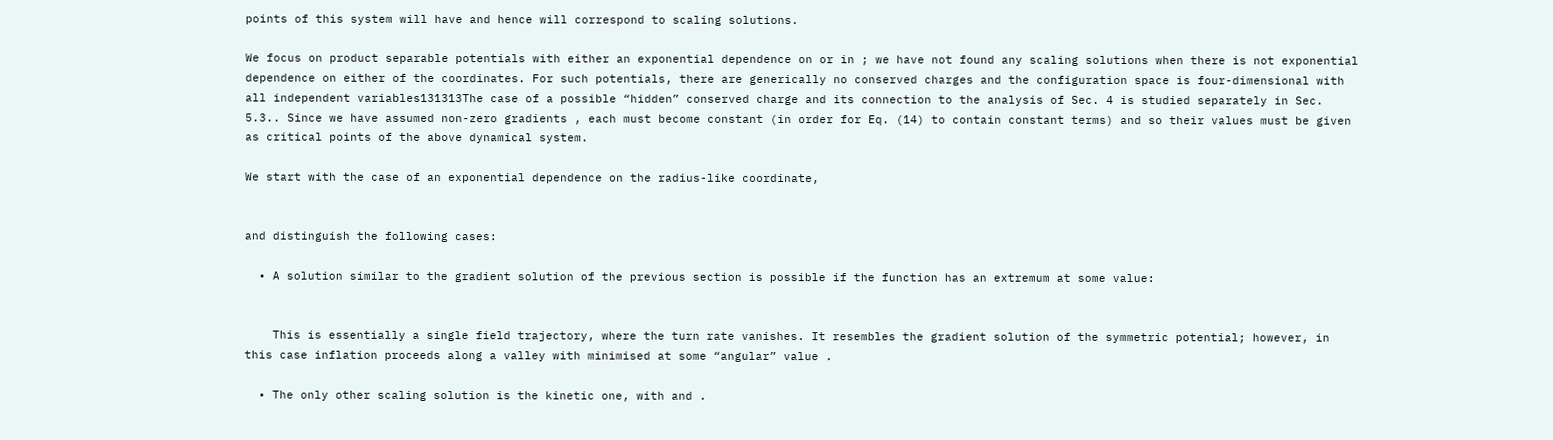points of this system will have and hence will correspond to scaling solutions.

We focus on product separable potentials with either an exponential dependence on or in ; we have not found any scaling solutions when there is not exponential dependence on either of the coordinates. For such potentials, there are generically no conserved charges and the configuration space is four-dimensional with all independent variables131313The case of a possible “hidden” conserved charge and its connection to the analysis of Sec. 4 is studied separately in Sec. 5.3.. Since we have assumed non-zero gradients , each must become constant (in order for Eq. (14) to contain constant terms) and so their values must be given as critical points of the above dynamical system.

We start with the case of an exponential dependence on the radius-like coordinate,


and distinguish the following cases:

  • A solution similar to the gradient solution of the previous section is possible if the function has an extremum at some value:


    This is essentially a single field trajectory, where the turn rate vanishes. It resembles the gradient solution of the symmetric potential; however, in this case inflation proceeds along a valley with minimised at some “angular” value .

  • The only other scaling solution is the kinetic one, with and .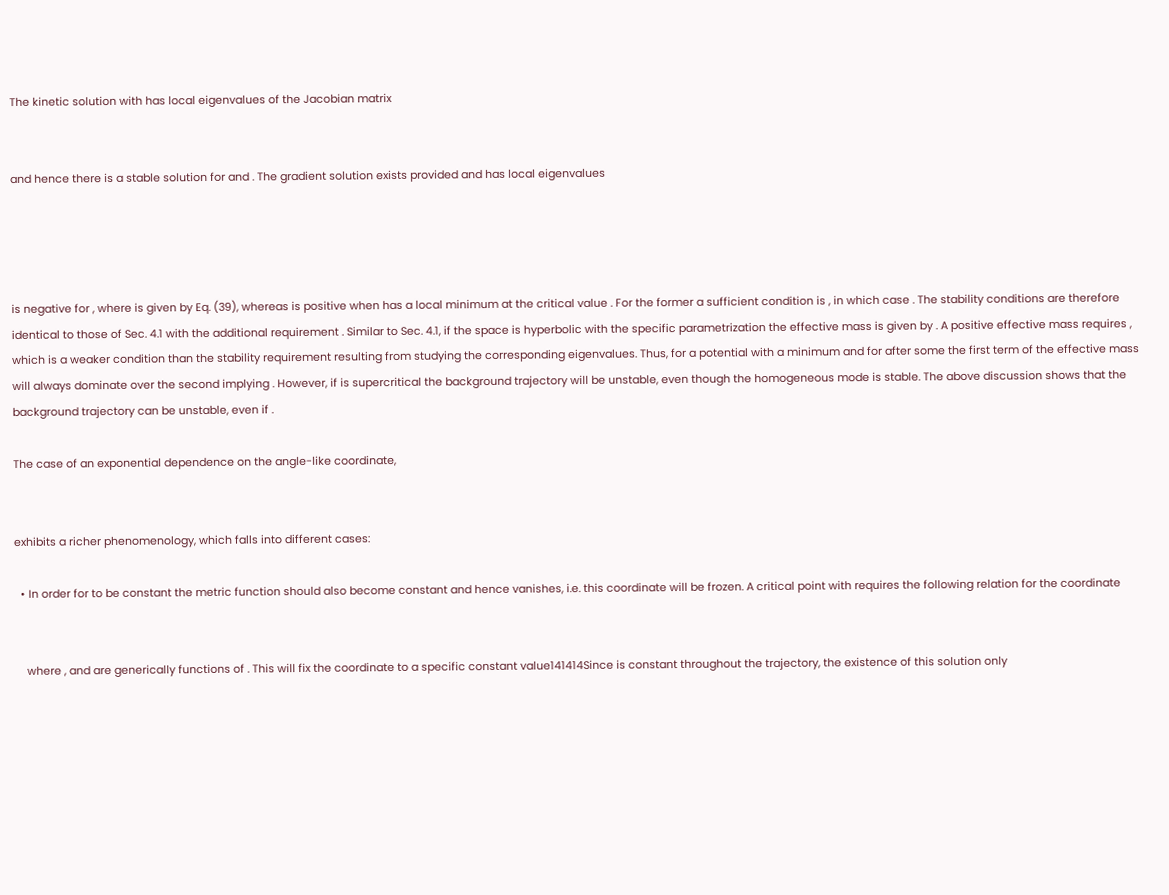The kinetic solution with has local eigenvalues of the Jacobian matrix


and hence there is a stable solution for and . The gradient solution exists provided and has local eigenvalues




is negative for , where is given by Eq. (39), whereas is positive when has a local minimum at the critical value . For the former a sufficient condition is , in which case . The stability conditions are therefore identical to those of Sec. 4.1 with the additional requirement . Similar to Sec. 4.1, if the space is hyperbolic with the specific parametrization the effective mass is given by . A positive effective mass requires , which is a weaker condition than the stability requirement resulting from studying the corresponding eigenvalues. Thus, for a potential with a minimum and for after some the first term of the effective mass will always dominate over the second implying . However, if is supercritical the background trajectory will be unstable, even though the homogeneous mode is stable. The above discussion shows that the background trajectory can be unstable, even if .

The case of an exponential dependence on the angle-like coordinate,


exhibits a richer phenomenology, which falls into different cases:

  • In order for to be constant the metric function should also become constant and hence vanishes, i.e. this coordinate will be frozen. A critical point with requires the following relation for the coordinate


    where , and are generically functions of . This will fix the coordinate to a specific constant value141414Since is constant throughout the trajectory, the existence of this solution only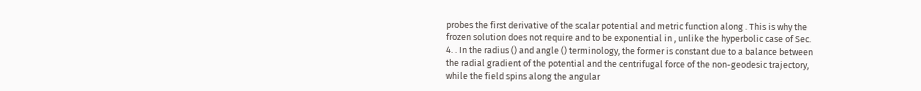probes the first derivative of the scalar potential and metric function along . This is why the frozen solution does not require and to be exponential in , unlike the hyperbolic case of Sec. 4. . In the radius () and angle () terminology, the former is constant due to a balance between the radial gradient of the potential and the centrifugal force of the non-geodesic trajectory, while the field spins along the angular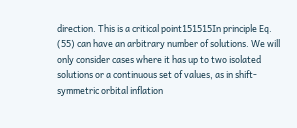direction. This is a critical point151515In principle Eq. (55) can have an arbitrary number of solutions. We will only consider cases where it has up to two isolated solutions or a continuous set of values, as in shift-symmetric orbital inflation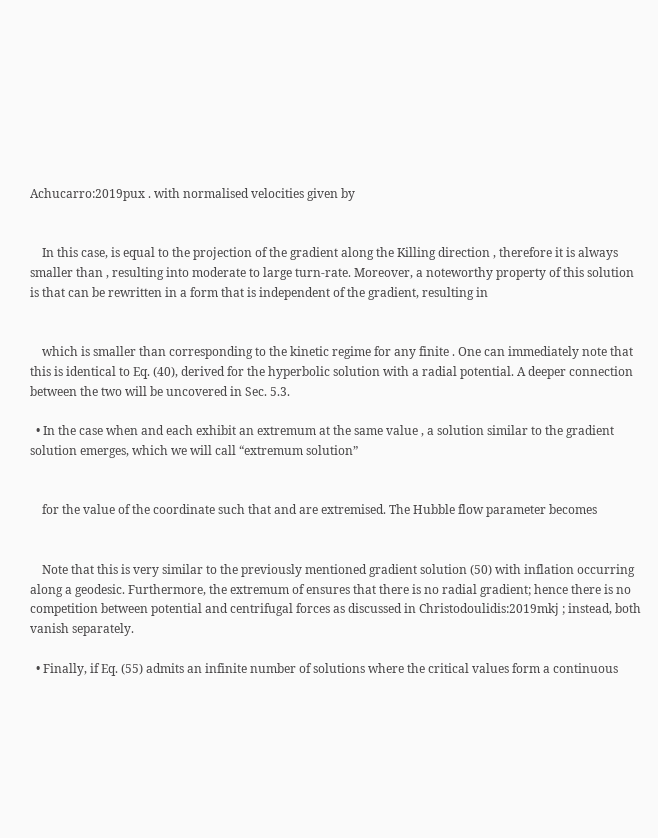Achucarro:2019pux . with normalised velocities given by


    In this case, is equal to the projection of the gradient along the Killing direction , therefore it is always smaller than , resulting into moderate to large turn-rate. Moreover, a noteworthy property of this solution is that can be rewritten in a form that is independent of the gradient, resulting in


    which is smaller than corresponding to the kinetic regime for any finite . One can immediately note that this is identical to Eq. (40), derived for the hyperbolic solution with a radial potential. A deeper connection between the two will be uncovered in Sec. 5.3.

  • In the case when and each exhibit an extremum at the same value , a solution similar to the gradient solution emerges, which we will call “extremum solution”


    for the value of the coordinate such that and are extremised. The Hubble flow parameter becomes


    Note that this is very similar to the previously mentioned gradient solution (50) with inflation occurring along a geodesic. Furthermore, the extremum of ensures that there is no radial gradient; hence there is no competition between potential and centrifugal forces as discussed in Christodoulidis:2019mkj ; instead, both vanish separately.

  • Finally, if Eq. (55) admits an infinite number of solutions where the critical values form a continuous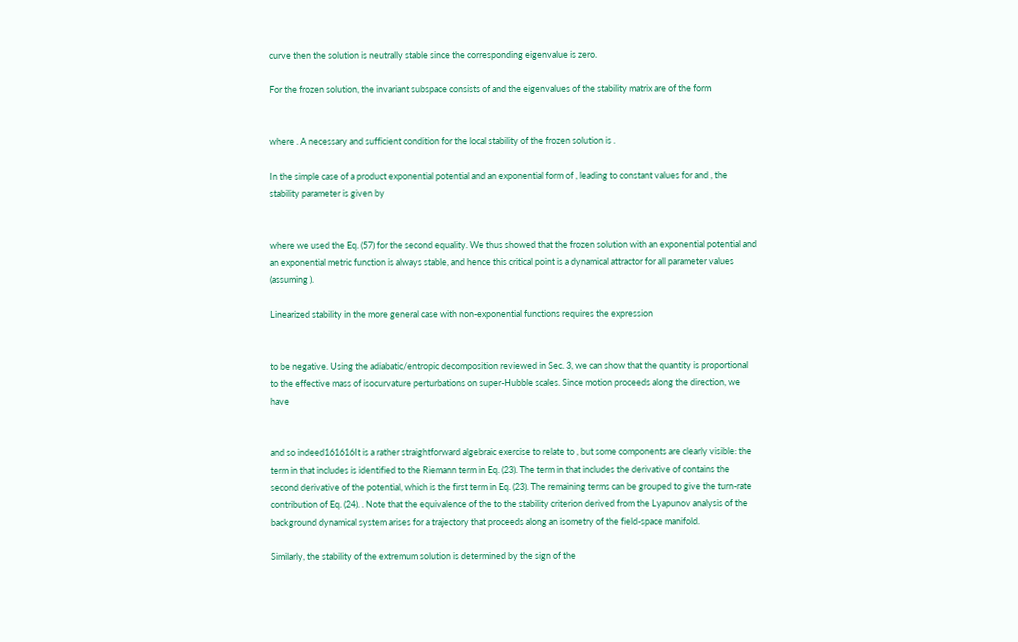curve then the solution is neutrally stable since the corresponding eigenvalue is zero.

For the frozen solution, the invariant subspace consists of and the eigenvalues of the stability matrix are of the form


where . A necessary and sufficient condition for the local stability of the frozen solution is .

In the simple case of a product exponential potential and an exponential form of , leading to constant values for and , the stability parameter is given by


where we used the Eq. (57) for the second equality. We thus showed that the frozen solution with an exponential potential and an exponential metric function is always stable, and hence this critical point is a dynamical attractor for all parameter values (assuming ).

Linearized stability in the more general case with non-exponential functions requires the expression


to be negative. Using the adiabatic/entropic decomposition reviewed in Sec. 3, we can show that the quantity is proportional to the effective mass of isocurvature perturbations on super-Hubble scales. Since motion proceeds along the direction, we have


and so indeed161616It is a rather straightforward algebraic exercise to relate to , but some components are clearly visible: the term in that includes is identified to the Riemann term in Eq. (23). The term in that includes the derivative of contains the second derivative of the potential, which is the first term in Eq. (23). The remaining terms can be grouped to give the turn-rate contribution of Eq. (24). . Note that the equivalence of the to the stability criterion derived from the Lyapunov analysis of the background dynamical system arises for a trajectory that proceeds along an isometry of the field-space manifold.

Similarly, the stability of the extremum solution is determined by the sign of the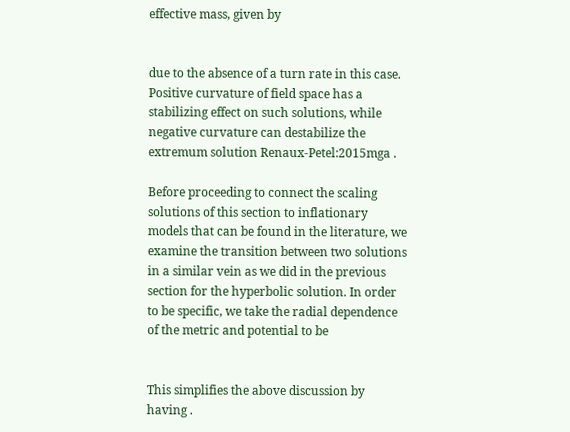effective mass, given by


due to the absence of a turn rate in this case. Positive curvature of field space has a stabilizing effect on such solutions, while negative curvature can destabilize the extremum solution Renaux-Petel:2015mga .

Before proceeding to connect the scaling solutions of this section to inflationary models that can be found in the literature, we examine the transition between two solutions in a similar vein as we did in the previous section for the hyperbolic solution. In order to be specific, we take the radial dependence of the metric and potential to be


This simplifies the above discussion by having .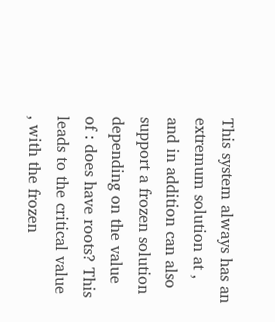This system always has an extremum solution at , and in addition can also support a frozen solution depending on the value of : does have roots? This leads to the critical value , with the frozen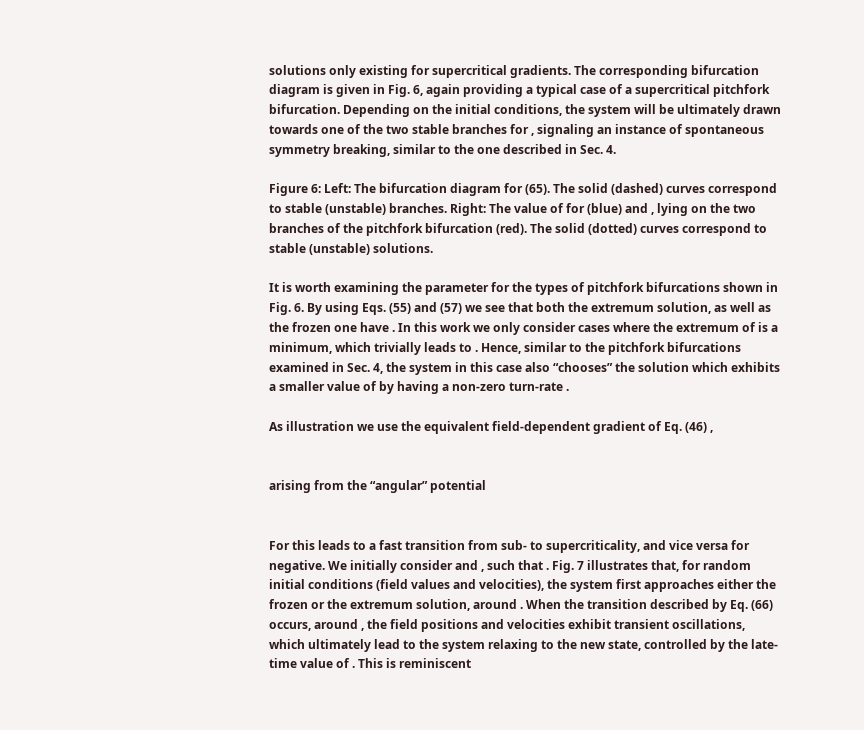solutions only existing for supercritical gradients. The corresponding bifurcation diagram is given in Fig. 6, again providing a typical case of a supercritical pitchfork bifurcation. Depending on the initial conditions, the system will be ultimately drawn towards one of the two stable branches for , signaling an instance of spontaneous symmetry breaking, similar to the one described in Sec. 4.

Figure 6: Left: The bifurcation diagram for (65). The solid (dashed) curves correspond to stable (unstable) branches. Right: The value of for (blue) and , lying on the two branches of the pitchfork bifurcation (red). The solid (dotted) curves correspond to stable (unstable) solutions.

It is worth examining the parameter for the types of pitchfork bifurcations shown in Fig. 6. By using Eqs. (55) and (57) we see that both the extremum solution, as well as the frozen one have . In this work we only consider cases where the extremum of is a minimum, which trivially leads to . Hence, similar to the pitchfork bifurcations examined in Sec. 4, the system in this case also “chooses” the solution which exhibits a smaller value of by having a non-zero turn-rate .

As illustration we use the equivalent field-dependent gradient of Eq. (46) ,


arising from the “angular” potential


For this leads to a fast transition from sub- to supercriticality, and vice versa for negative. We initially consider and , such that . Fig. 7 illustrates that, for random initial conditions (field values and velocities), the system first approaches either the frozen or the extremum solution, around . When the transition described by Eq. (66) occurs, around , the field positions and velocities exhibit transient oscillations, which ultimately lead to the system relaxing to the new state, controlled by the late-time value of . This is reminiscent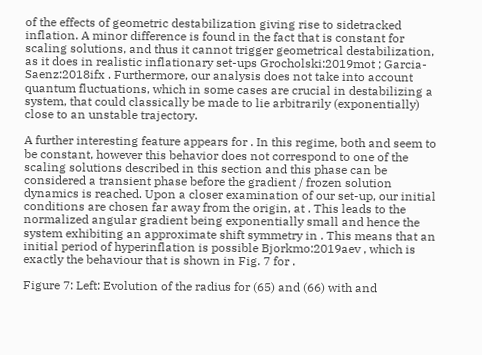of the effects of geometric destabilization giving rise to sidetracked inflation. A minor difference is found in the fact that is constant for scaling solutions, and thus it cannot trigger geometrical destabilization, as it does in realistic inflationary set-ups Grocholski:2019mot ; Garcia-Saenz:2018ifx . Furthermore, our analysis does not take into account quantum fluctuations, which in some cases are crucial in destabilizing a system, that could classically be made to lie arbitrarily (exponentially) close to an unstable trajectory.

A further interesting feature appears for . In this regime, both and seem to be constant, however this behavior does not correspond to one of the scaling solutions described in this section and this phase can be considered a transient phase before the gradient / frozen solution dynamics is reached. Upon a closer examination of our set-up, our initial conditions are chosen far away from the origin, at . This leads to the normalized angular gradient being exponentially small and hence the system exhibiting an approximate shift symmetry in . This means that an initial period of hyperinflation is possible Bjorkmo:2019aev , which is exactly the behaviour that is shown in Fig. 7 for .

Figure 7: Left: Evolution of the radius for (65) and (66) with and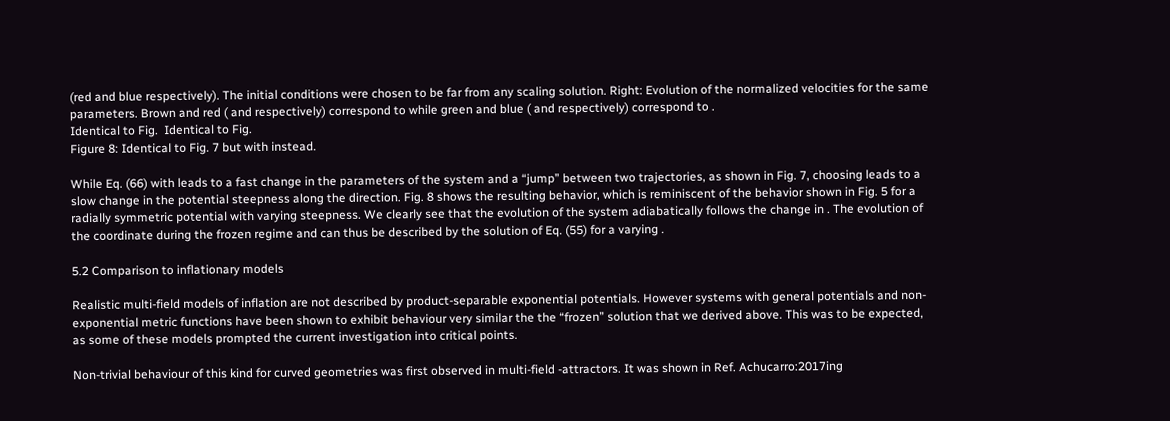(red and blue respectively). The initial conditions were chosen to be far from any scaling solution. Right: Evolution of the normalized velocities for the same parameters. Brown and red ( and respectively) correspond to while green and blue ( and respectively) correspond to .
Identical to Fig.  Identical to Fig.
Figure 8: Identical to Fig. 7 but with instead.

While Eq. (66) with leads to a fast change in the parameters of the system and a “jump” between two trajectories, as shown in Fig. 7, choosing leads to a slow change in the potential steepness along the direction. Fig. 8 shows the resulting behavior, which is reminiscent of the behavior shown in Fig. 5 for a radially symmetric potential with varying steepness. We clearly see that the evolution of the system adiabatically follows the change in . The evolution of the coordinate during the frozen regime and can thus be described by the solution of Eq. (55) for a varying .

5.2 Comparison to inflationary models

Realistic multi-field models of inflation are not described by product-separable exponential potentials. However systems with general potentials and non-exponential metric functions have been shown to exhibit behaviour very similar the the “frozen” solution that we derived above. This was to be expected, as some of these models prompted the current investigation into critical points.

Non-trivial behaviour of this kind for curved geometries was first observed in multi-field -attractors. It was shown in Ref. Achucarro:2017ing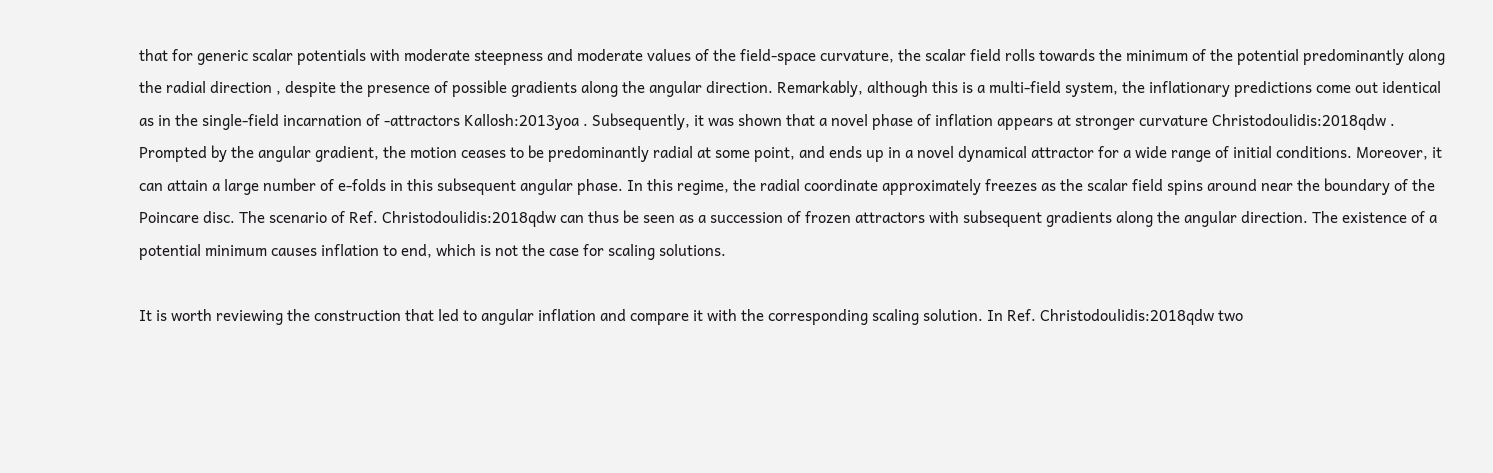that for generic scalar potentials with moderate steepness and moderate values of the field-space curvature, the scalar field rolls towards the minimum of the potential predominantly along the radial direction , despite the presence of possible gradients along the angular direction. Remarkably, although this is a multi-field system, the inflationary predictions come out identical as in the single-field incarnation of -attractors Kallosh:2013yoa . Subsequently, it was shown that a novel phase of inflation appears at stronger curvature Christodoulidis:2018qdw . Prompted by the angular gradient, the motion ceases to be predominantly radial at some point, and ends up in a novel dynamical attractor for a wide range of initial conditions. Moreover, it can attain a large number of e-folds in this subsequent angular phase. In this regime, the radial coordinate approximately freezes as the scalar field spins around near the boundary of the Poincare disc. The scenario of Ref. Christodoulidis:2018qdw can thus be seen as a succession of frozen attractors with subsequent gradients along the angular direction. The existence of a potential minimum causes inflation to end, which is not the case for scaling solutions.

It is worth reviewing the construction that led to angular inflation and compare it with the corresponding scaling solution. In Ref. Christodoulidis:2018qdw two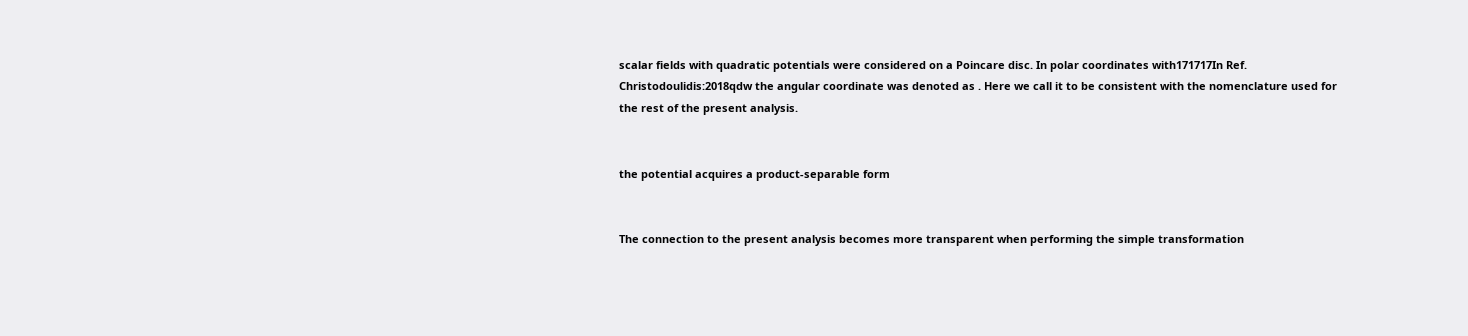scalar fields with quadratic potentials were considered on a Poincare disc. In polar coordinates with171717In Ref. Christodoulidis:2018qdw the angular coordinate was denoted as . Here we call it to be consistent with the nomenclature used for the rest of the present analysis.


the potential acquires a product-separable form


The connection to the present analysis becomes more transparent when performing the simple transformation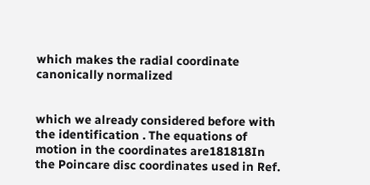which makes the radial coordinate canonically normalized


which we already considered before with the identification . The equations of motion in the coordinates are181818In the Poincare disc coordinates used in Ref.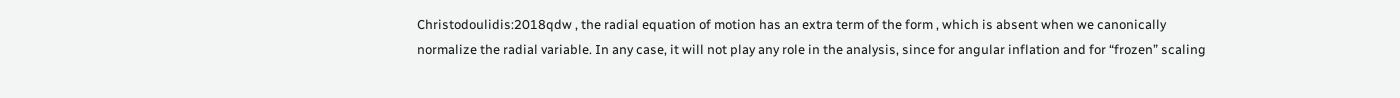Christodoulidis:2018qdw , the radial equation of motion has an extra term of the form , which is absent when we canonically normalize the radial variable. In any case, it will not play any role in the analysis, since for angular inflation and for “frozen” scaling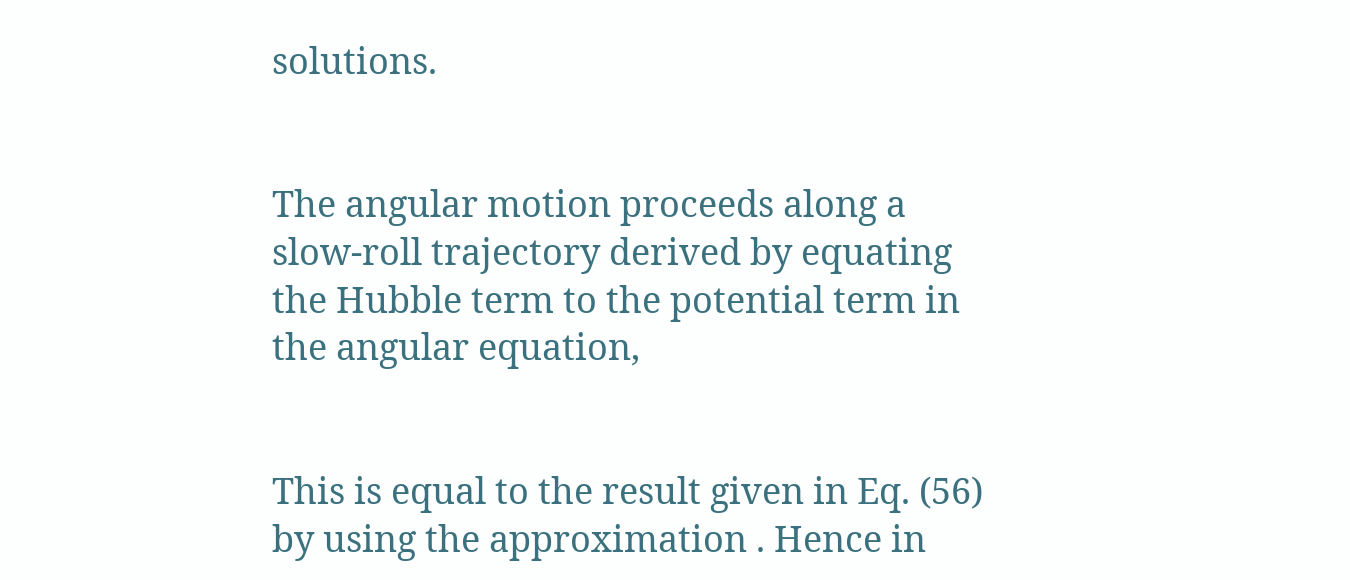solutions.


The angular motion proceeds along a slow-roll trajectory derived by equating the Hubble term to the potential term in the angular equation,


This is equal to the result given in Eq. (56) by using the approximation . Hence in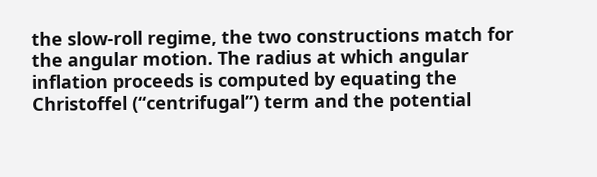the slow-roll regime, the two constructions match for the angular motion. The radius at which angular inflation proceeds is computed by equating the Christoffel (“centrifugal”) term and the potential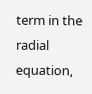term in the radial equation,